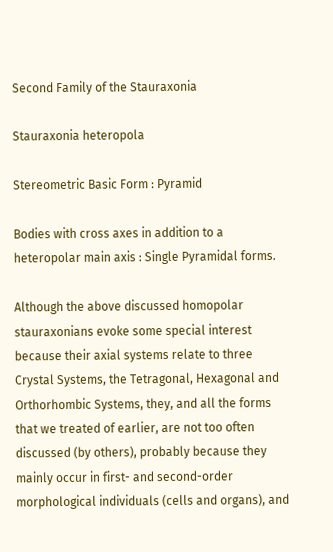Second Family of the Stauraxonia

Stauraxonia heteropola

Stereometric Basic Form : Pyramid

Bodies with cross axes in addition to a heteropolar main axis : Single Pyramidal forms.

Although the above discussed homopolar stauraxonians evoke some special interest because their axial systems relate to three Crystal Systems, the Tetragonal, Hexagonal and Orthorhombic Systems, they, and all the forms that we treated of earlier, are not too often discussed (by others), probably because they mainly occur in first- and second-order morphological individuals (cells and organs), and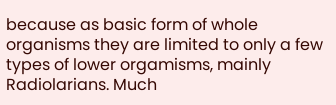because as basic form of whole organisms they are limited to only a few types of lower orgamisms, mainly Radiolarians. Much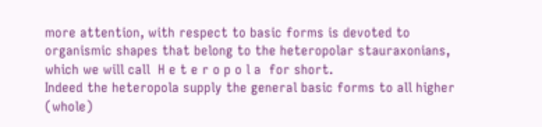more attention, with respect to basic forms is devoted to organismic shapes that belong to the heteropolar stauraxonians, which we will call  H e t e r o p o l a  for short.
Indeed the heteropola supply the general basic forms to all higher (whole)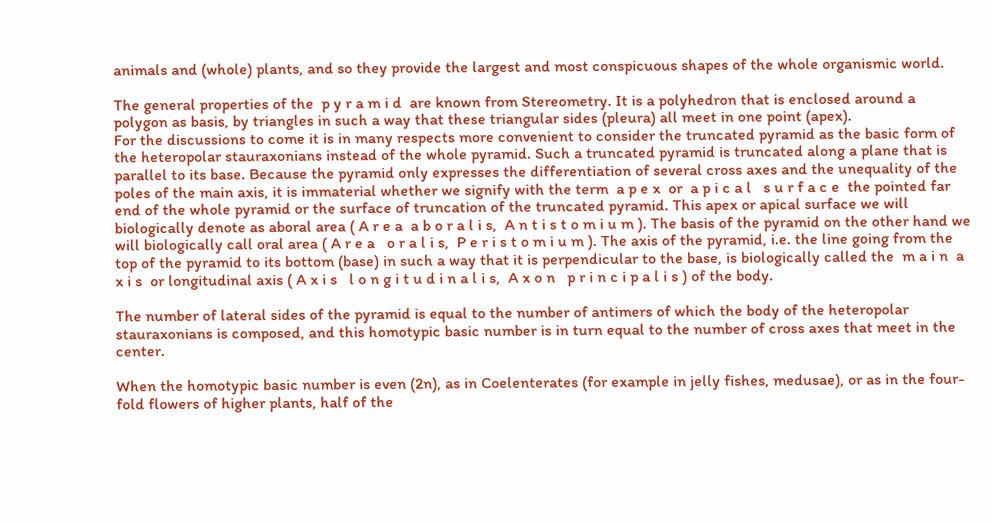animals and (whole) plants, and so they provide the largest and most conspicuous shapes of the whole organismic world.

The general properties of the  p y r a m i d  are known from Stereometry. It is a polyhedron that is enclosed around a polygon as basis, by triangles in such a way that these triangular sides (pleura) all meet in one point (apex).
For the discussions to come it is in many respects more convenient to consider the truncated pyramid as the basic form of the heteropolar stauraxonians instead of the whole pyramid. Such a truncated pyramid is truncated along a plane that is parallel to its base. Because the pyramid only expresses the differentiation of several cross axes and the unequality of the poles of the main axis, it is immaterial whether we signify with the term  a p e x  or  a p i c a l   s u r f a c e  the pointed far end of the whole pyramid or the surface of truncation of the truncated pyramid. This apex or apical surface we will biologically denote as aboral area ( A r e a  a b o r a l i s,  A n t i s t o m i u m ). The basis of the pyramid on the other hand we will biologically call oral area ( A r e a   o r a l i s,  P e r i s t o m i u m ). The axis of the pyramid, i.e. the line going from the top of the pyramid to its bottom (base) in such a way that it is perpendicular to the base, is biologically called the  m a i n  a x i s  or longitudinal axis ( A x i s   l o n g i t u d i n a l i s,  A x o n   p r i n c i p a l i s ) of the body.

The number of lateral sides of the pyramid is equal to the number of antimers of which the body of the heteropolar stauraxonians is composed, and this homotypic basic number is in turn equal to the number of cross axes that meet in the center.

When the homotypic basic number is even (2n), as in Coelenterates (for example in jelly fishes, medusae), or as in the four-fold flowers of higher plants, half of the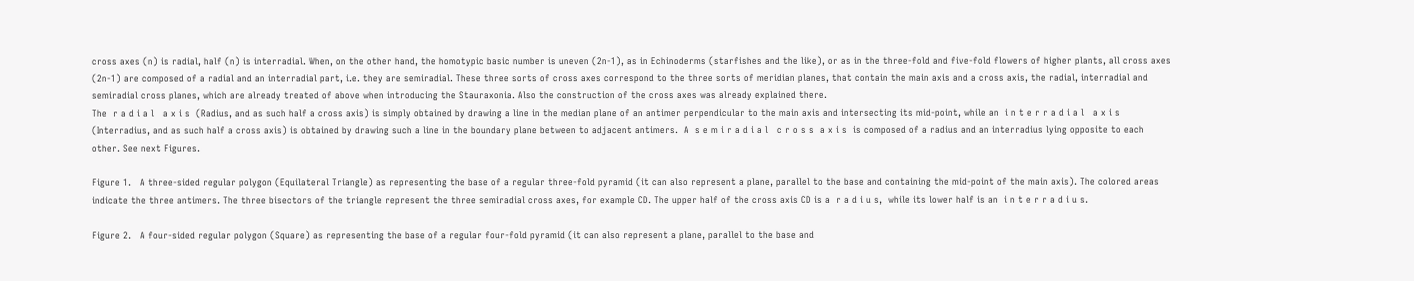cross axes (n) is radial, half (n) is interradial. When, on the other hand, the homotypic basic number is uneven (2n-1), as in Echinoderms (starfishes and the like), or as in the three-fold and five-fold flowers of higher plants, all cross axes
(2n-1) are composed of a radial and an interradial part, i.e. they are semiradial. These three sorts of cross axes correspond to the three sorts of meridian planes, that contain the main axis and a cross axis, the radial, interradial and semiradial cross planes, which are already treated of above when introducing the Stauraxonia. Also the construction of the cross axes was already explained there.
The  r a d i a l   a x i s  (Radius, and as such half a cross axis) is simply obtained by drawing a line in the median plane of an antimer perpendicular to the main axis and intersecting its mid-point, while an  i n t e r r a d i a l   a x i s  (Interradius, and as such half a cross axis) is obtained by drawing such a line in the boundary plane between to adjacent antimers.  A  s e m i r a d i a l   c r o s s  a x i s  is composed of a radius and an interradius lying opposite to each other. See next Figures.

Figure 1.   A three-sided regular polygon (Equilateral Triangle) as representing the base of a regular three-fold pyramid (it can also represent a plane, parallel to the base and containing the mid-point of the main axis). The colored areas indicate the three antimers. The three bisectors of the triangle represent the three semiradial cross axes, for example CD. The upper half of the cross axis CD is a  r a d i u s,  while its lower half is an  i n t e r r a d i u s.

Figure 2.   A four-sided regular polygon (Square) as representing the base of a regular four-fold pyramid (it can also represent a plane, parallel to the base and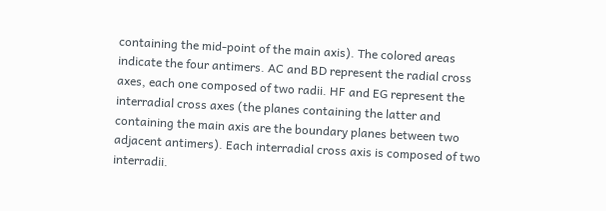containing the mid-point of the main axis). The colored areas indicate the four antimers. AC and BD represent the radial cross axes, each one composed of two radii. HF and EG represent the interradial cross axes (the planes containing the latter and containing the main axis are the boundary planes between two adjacent antimers). Each interradial cross axis is composed of two interradii.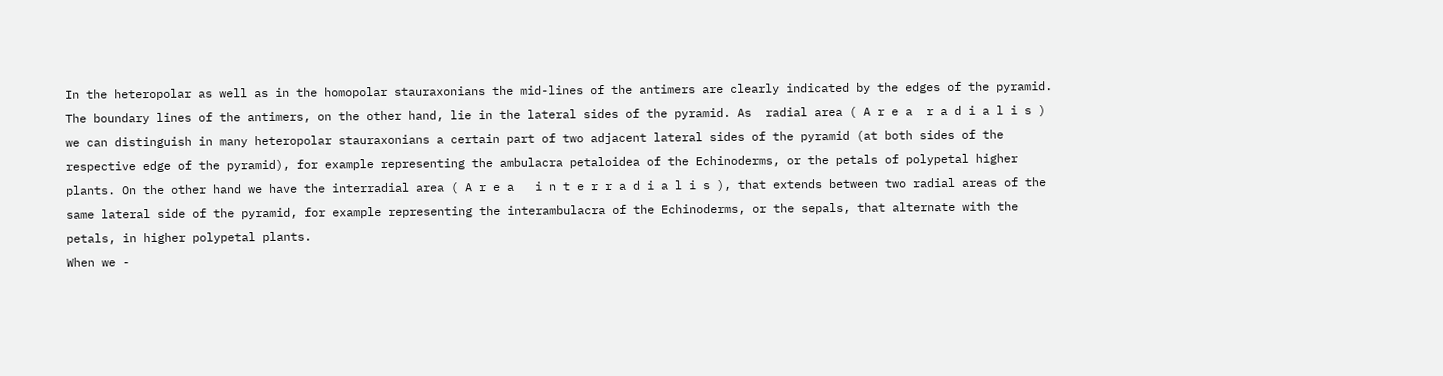In the heteropolar as well as in the homopolar stauraxonians the mid-lines of the antimers are clearly indicated by the edges of the pyramid. The boundary lines of the antimers, on the other hand, lie in the lateral sides of the pyramid. As  radial area ( A r e a  r a d i a l i s ) we can distinguish in many heteropolar stauraxonians a certain part of two adjacent lateral sides of the pyramid (at both sides of the respective edge of the pyramid), for example representing the ambulacra petaloidea of the Echinoderms, or the petals of polypetal higher plants. On the other hand we have the interradial area ( A r e a   i n t e r r a d i a l i s ), that extends between two radial areas of the same lateral side of the pyramid, for example representing the interambulacra of the Echinoderms, or the sepals, that alternate with the petals, in higher polypetal plants.
When we -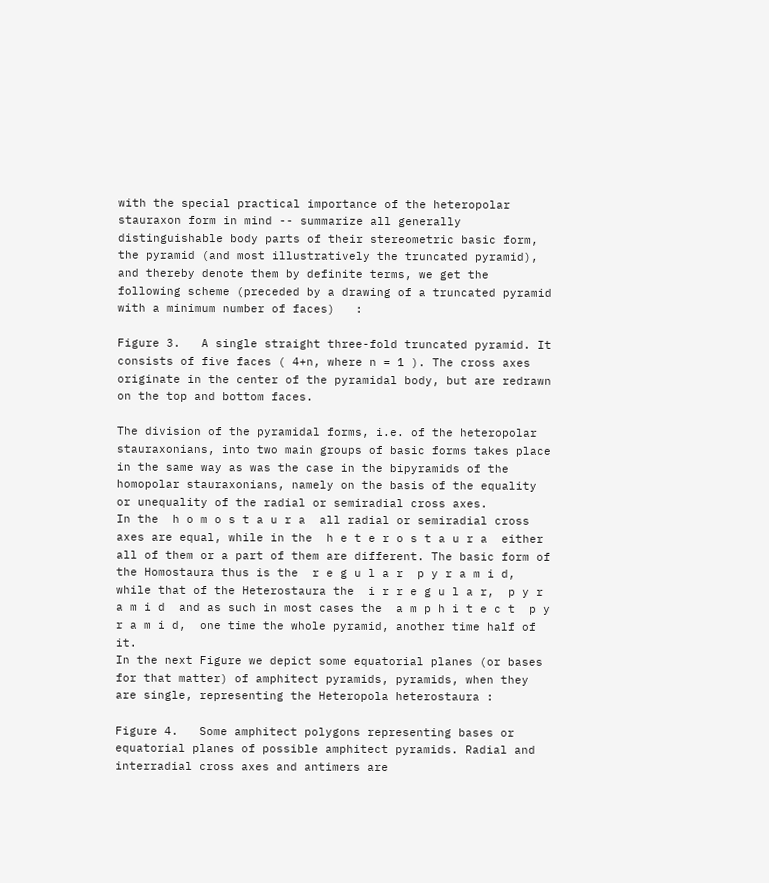with the special practical importance of the heteropolar stauraxon form in mind -- summarize all generally distinguishable body parts of their stereometric basic form, the pyramid (and most illustratively the truncated pyramid), and thereby denote them by definite terms, we get the following scheme (preceded by a drawing of a truncated pyramid with a minimum number of faces)   :

Figure 3.   A single straight three-fold truncated pyramid. It consists of five faces ( 4+n, where n = 1 ). The cross axes originate in the center of the pyramidal body, but are redrawn on the top and bottom faces.

The division of the pyramidal forms, i.e. of the heteropolar stauraxonians, into two main groups of basic forms takes place in the same way as was the case in the bipyramids of the homopolar stauraxonians, namely on the basis of the equality or unequality of the radial or semiradial cross axes.
In the  h o m o s t a u r a  all radial or semiradial cross axes are equal, while in the  h e t e r o s t a u r a  either all of them or a part of them are different. The basic form of the Homostaura thus is the  r e g u l a r  p y r a m i d,  while that of the Heterostaura the  i r r e g u l a r,  p y r a m i d  and as such in most cases the  a m p h i t e c t  p y r a m i d,  one time the whole pyramid, another time half of it.
In the next Figure we depict some equatorial planes (or bases for that matter) of amphitect pyramids, pyramids, when they are single, representing the Heteropola heterostaura :

Figure 4.   Some amphitect polygons representing bases or equatorial planes of possible amphitect pyramids. Radial and interradial cross axes and antimers are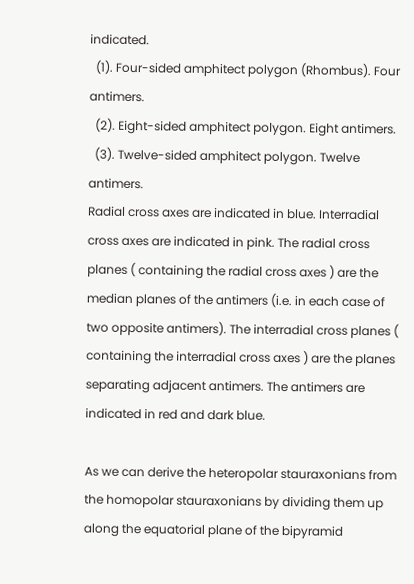indicated.
  (1). Four-sided amphitect polygon (Rhombus). Four antimers.
  (2). Eight-sided amphitect polygon. Eight antimers.
  (3). Twelve-sided amphitect polygon. Twelve antimers.
Radial cross axes are indicated in blue. Interradial cross axes are indicated in pink. The radial cross planes ( containing the radial cross axes ) are the median planes of the antimers (i.e. in each case of two opposite antimers). The interradial cross planes ( containing the interradial cross axes ) are the planes separating adjacent antimers. The antimers are indicated in red and dark blue.

As we can derive the heteropolar stauraxonians from the homopolar stauraxonians by dividing them up along the equatorial plane of the bipyramid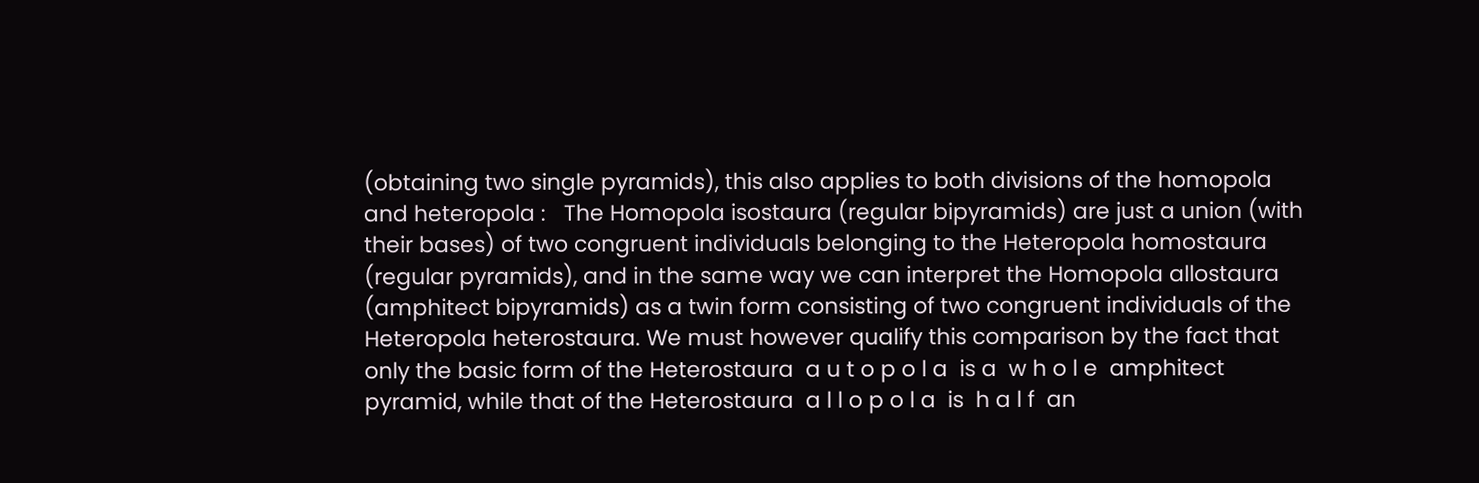(obtaining two single pyramids), this also applies to both divisions of the homopola and heteropola :   The Homopola isostaura (regular bipyramids) are just a union (with their bases) of two congruent individuals belonging to the Heteropola homostaura (regular pyramids), and in the same way we can interpret the Homopola allostaura (amphitect bipyramids) as a twin form consisting of two congruent individuals of the Heteropola heterostaura. We must however qualify this comparison by the fact that only the basic form of the Heterostaura  a u t o p o l a  is a  w h o l e  amphitect pyramid, while that of the Heterostaura  a l l o p o l a  is  h a l f  an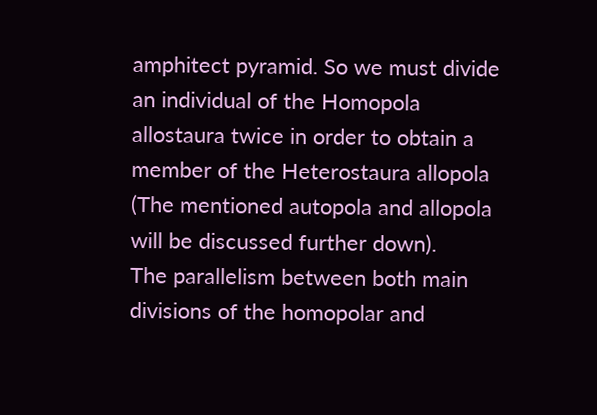amphitect pyramid. So we must divide an individual of the Homopola allostaura twice in order to obtain a member of the Heterostaura allopola (The mentioned autopola and allopola will be discussed further down).
The parallelism between both main divisions of the homopolar and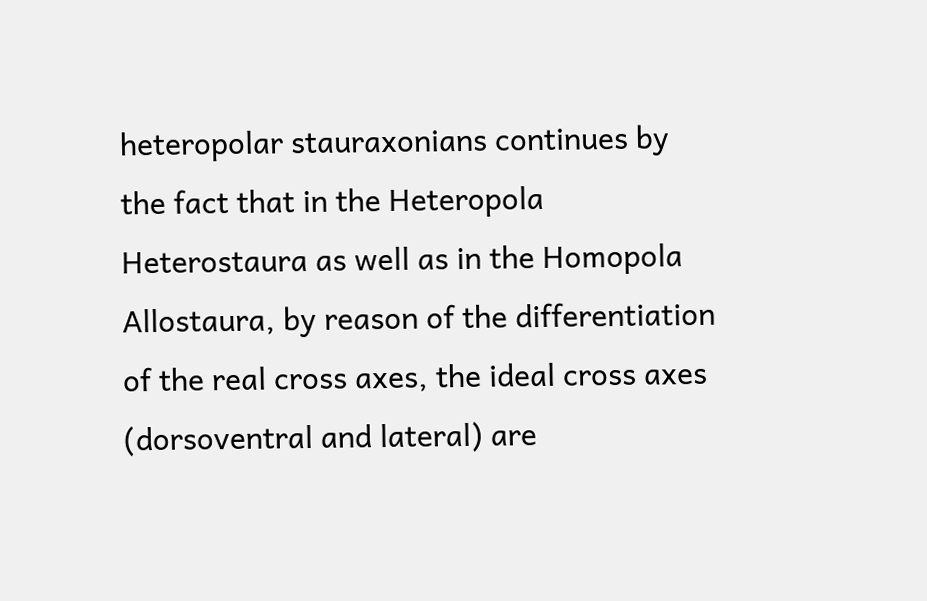heteropolar stauraxonians continues by the fact that in the Heteropola Heterostaura as well as in the Homopola Allostaura, by reason of the differentiation of the real cross axes, the ideal cross axes (dorsoventral and lateral) are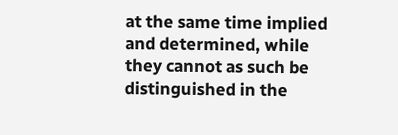at the same time implied and determined, while they cannot as such be distinguished in the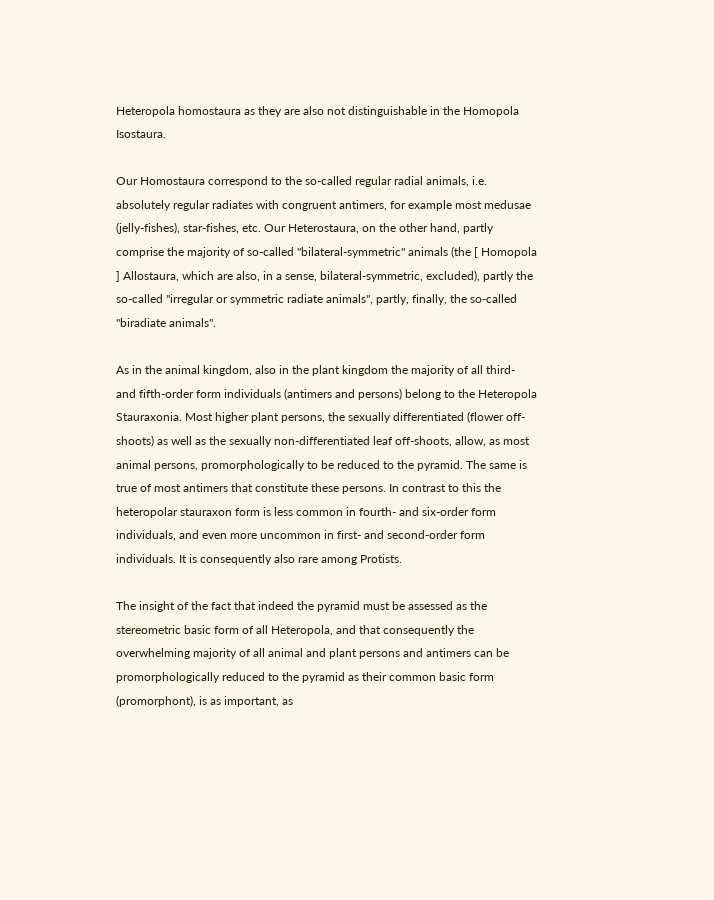Heteropola homostaura as they are also not distinguishable in the Homopola Isostaura.

Our Homostaura correspond to the so-called regular radial animals, i.e. absolutely regular radiates with congruent antimers, for example most medusae (jelly-fishes), star-fishes, etc. Our Heterostaura, on the other hand, partly comprise the majority of so-called "bilateral-symmetric" animals (the [ Homopola ] Allostaura, which are also, in a sense, bilateral-symmetric, excluded), partly the so-called "irregular or symmetric radiate animals", partly, finally, the so-called "biradiate animals".

As in the animal kingdom, also in the plant kingdom the majority of all third- and fifth-order form individuals (antimers and persons) belong to the Heteropola Stauraxonia. Most higher plant persons, the sexually differentiated (flower off-shoots) as well as the sexually non-differentiated leaf off-shoots, allow, as most animal persons, promorphologically to be reduced to the pyramid. The same is true of most antimers that constitute these persons. In contrast to this the heteropolar stauraxon form is less common in fourth- and six-order form individuals, and even more uncommon in first- and second-order form individuals. It is consequently also rare among Protists.

The insight of the fact that indeed the pyramid must be assessed as the stereometric basic form of all Heteropola, and that consequently the overwhelming majority of all animal and plant persons and antimers can be promorphologically reduced to the pyramid as their common basic form (promorphont), is as important, as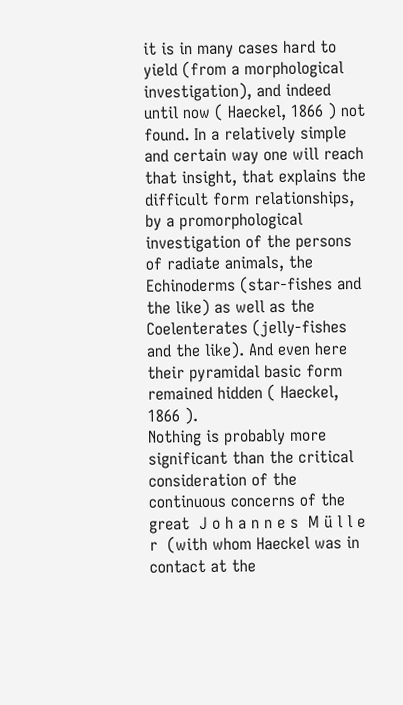it is in many cases hard to yield (from a morphological investigation), and indeed until now ( Haeckel, 1866 ) not found. In a relatively simple and certain way one will reach that insight, that explains the difficult form relationships, by a promorphological investigation of the persons of radiate animals, the Echinoderms (star-fishes and the like) as well as the Coelenterates (jelly-fishes and the like). And even here their pyramidal basic form remained hidden ( Haeckel, 1866 ).
Nothing is probably more significant than the critical consideration of the continuous concerns of the great  J o h a n n e s  M ü l l e r  (with whom Haeckel was in contact at the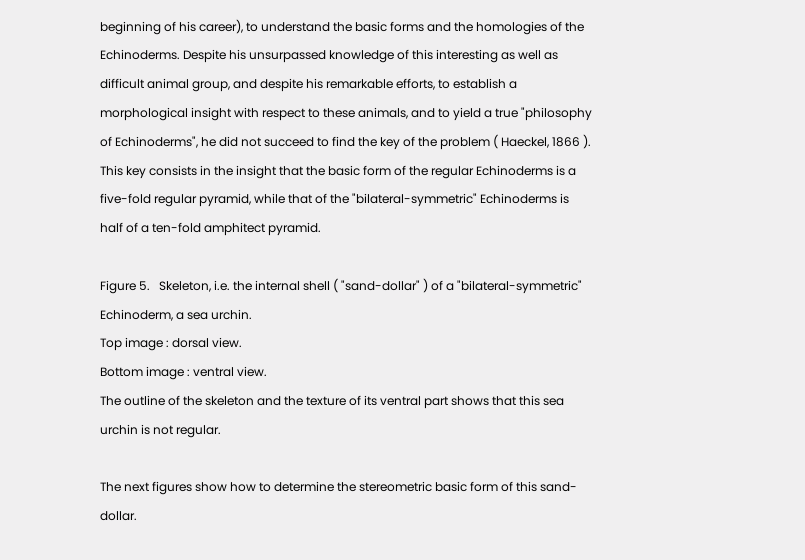beginning of his career), to understand the basic forms and the homologies of the Echinoderms. Despite his unsurpassed knowledge of this interesting as well as difficult animal group, and despite his remarkable efforts, to establish a morphological insight with respect to these animals, and to yield a true "philosophy of Echinoderms", he did not succeed to find the key of the problem ( Haeckel, 1866 ). This key consists in the insight that the basic form of the regular Echinoderms is a five-fold regular pyramid, while that of the "bilateral-symmetric" Echinoderms is half of a ten-fold amphitect pyramid.

Figure 5.   Skeleton, i.e. the internal shell ( "sand-dollar" ) of a "bilateral-symmetric" Echinoderm, a sea urchin.
Top image : dorsal view.
Bottom image : ventral view.
The outline of the skeleton and the texture of its ventral part shows that this sea urchin is not regular.

The next figures show how to determine the stereometric basic form of this sand-dollar.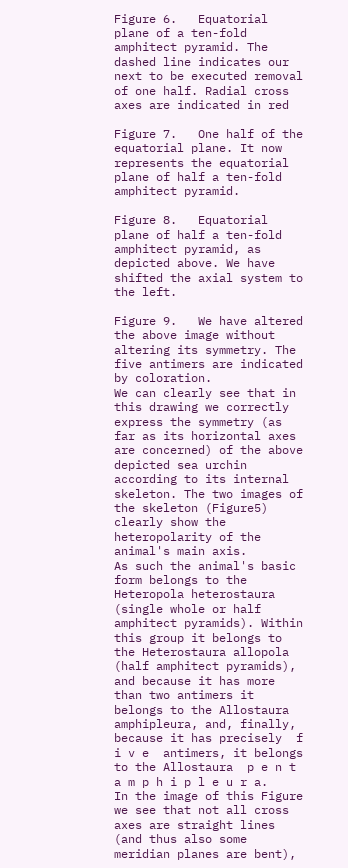Figure 6.   Equatorial plane of a ten-fold amphitect pyramid. The dashed line indicates our next to be executed removal of one half. Radial cross axes are indicated in red

Figure 7.   One half of the equatorial plane. It now represents the equatorial plane of half a ten-fold amphitect pyramid.

Figure 8.   Equatorial plane of half a ten-fold amphitect pyramid, as depicted above. We have shifted the axial system to the left.

Figure 9.   We have altered the above image without altering its symmetry. The five antimers are indicated by coloration.
We can clearly see that in this drawing we correctly express the symmetry (as far as its horizontal axes are concerned) of the above depicted sea urchin according to its internal skeleton. The two images of the skeleton (Figure5) clearly show the heteropolarity of the animal's main axis.
As such the animal's basic form belongs to the Heteropola heterostaura (single whole or half amphitect pyramids). Within this group it belongs to the Heterostaura allopola (half amphitect pyramids), and because it has more than two antimers it belongs to the Allostaura amphipleura, and, finally, because it has precisely  f i v e  antimers, it belongs to the Allostaura  p e n t a m p h i p l e u r a.
In the image of this Figure we see that not all cross axes are straight lines (and thus also some meridian planes are bent),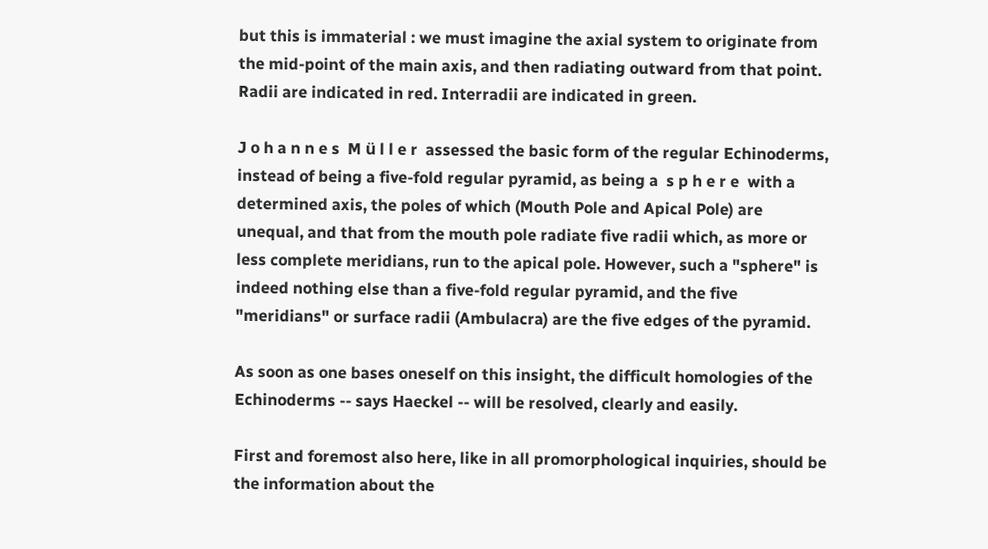but this is immaterial : we must imagine the axial system to originate from the mid-point of the main axis, and then radiating outward from that point.
Radii are indicated in red. Interradii are indicated in green.

J o h a n n e s  M ü l l e r  assessed the basic form of the regular Echinoderms, instead of being a five-fold regular pyramid, as being a  s p h e r e  with a determined axis, the poles of which (Mouth Pole and Apical Pole) are unequal, and that from the mouth pole radiate five radii which, as more or less complete meridians, run to the apical pole. However, such a "sphere" is indeed nothing else than a five-fold regular pyramid, and the five "meridians" or surface radii (Ambulacra) are the five edges of the pyramid.

As soon as one bases oneself on this insight, the difficult homologies of the Echinoderms -- says Haeckel -- will be resolved, clearly and easily.

First and foremost also here, like in all promorphological inquiries, should be the information about the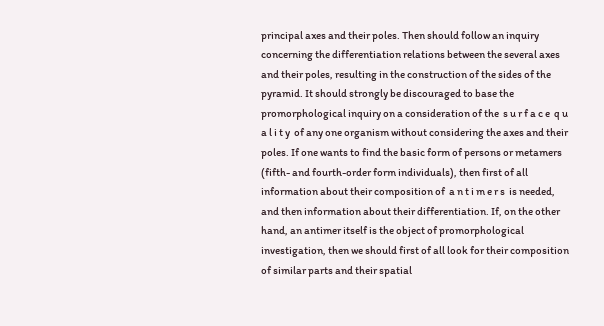principal axes and their poles. Then should follow an inquiry concerning the differentiation relations between the several axes and their poles, resulting in the construction of the sides of the pyramid. It should strongly be discouraged to base the promorphological inquiry on a consideration of the  s u r f a c e  q u a l i t y  of any one organism without considering the axes and their poles. If one wants to find the basic form of persons or metamers (fifth- and fourth-order form individuals), then first of all information about their composition of  a n t i m e r s  is needed, and then information about their differentiation. If, on the other hand, an antimer itself is the object of promorphological investigation, then we should first of all look for their composition of similar parts and their spatial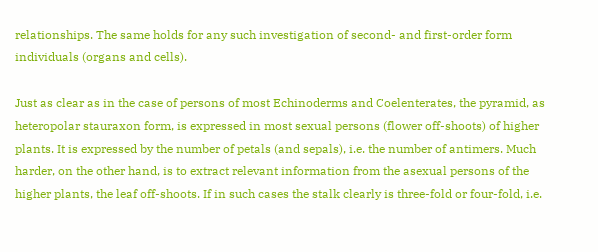relationships. The same holds for any such investigation of second- and first-order form individuals (organs and cells).

Just as clear as in the case of persons of most Echinoderms and Coelenterates, the pyramid, as heteropolar stauraxon form, is expressed in most sexual persons (flower off-shoots) of higher plants. It is expressed by the number of petals (and sepals), i.e. the number of antimers. Much harder, on the other hand, is to extract relevant information from the asexual persons of the higher plants, the leaf off-shoots. If in such cases the stalk clearly is three-fold or four-fold, i.e.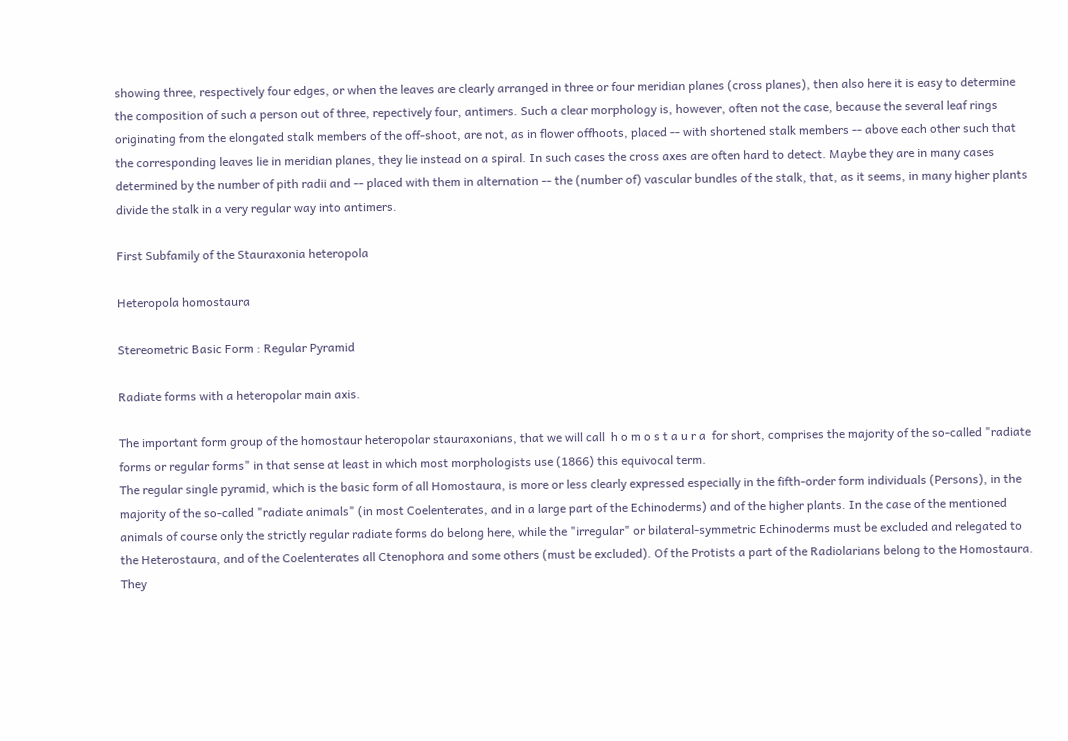showing three, respectively four edges, or when the leaves are clearly arranged in three or four meridian planes (cross planes), then also here it is easy to determine the composition of such a person out of three, repectively four, antimers. Such a clear morphology is, however, often not the case, because the several leaf rings originating from the elongated stalk members of the off-shoot, are not, as in flower offhoots, placed -- with shortened stalk members -- above each other such that the corresponding leaves lie in meridian planes, they lie instead on a spiral. In such cases the cross axes are often hard to detect. Maybe they are in many cases determined by the number of pith radii and -- placed with them in alternation -- the (number of) vascular bundles of the stalk, that, as it seems, in many higher plants divide the stalk in a very regular way into antimers.

First Subfamily of the Stauraxonia heteropola

Heteropola homostaura

Stereometric Basic Form : Regular Pyramid

Radiate forms with a heteropolar main axis.

The important form group of the homostaur heteropolar stauraxonians, that we will call  h o m o s t a u r a  for short, comprises the majority of the so-called "radiate forms or regular forms" in that sense at least in which most morphologists use (1866) this equivocal term.
The regular single pyramid, which is the basic form of all Homostaura, is more or less clearly expressed especially in the fifth-order form individuals (Persons), in the majority of the so-called "radiate animals" (in most Coelenterates, and in a large part of the Echinoderms) and of the higher plants. In the case of the mentioned animals of course only the strictly regular radiate forms do belong here, while the "irregular" or bilateral-symmetric Echinoderms must be excluded and relegated to the Heterostaura, and of the Coelenterates all Ctenophora and some others (must be excluded). Of the Protists a part of the Radiolarians belong to the Homostaura. They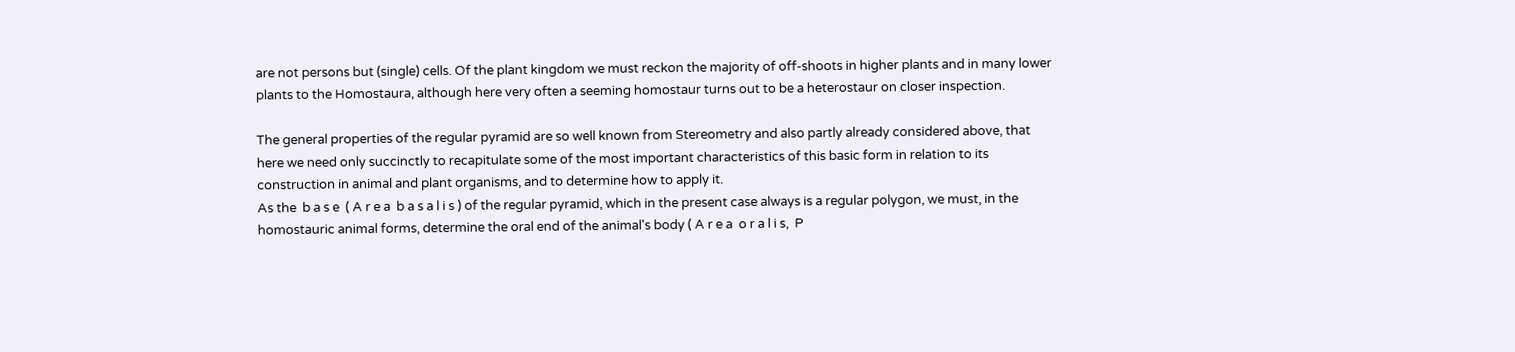are not persons but (single) cells. Of the plant kingdom we must reckon the majority of off-shoots in higher plants and in many lower plants to the Homostaura, although here very often a seeming homostaur turns out to be a heterostaur on closer inspection.

The general properties of the regular pyramid are so well known from Stereometry and also partly already considered above, that here we need only succinctly to recapitulate some of the most important characteristics of this basic form in relation to its construction in animal and plant organisms, and to determine how to apply it.
As the  b a s e  ( A r e a  b a s a l i s ) of the regular pyramid, which in the present case always is a regular polygon, we must, in the homostauric animal forms, determine the oral end of the animal's body ( A r e a  o r a l i s,  P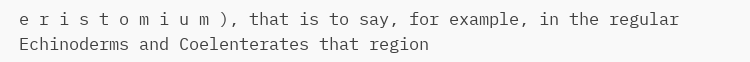e r i s t o m i u m ), that is to say, for example, in the regular Echinoderms and Coelenterates that region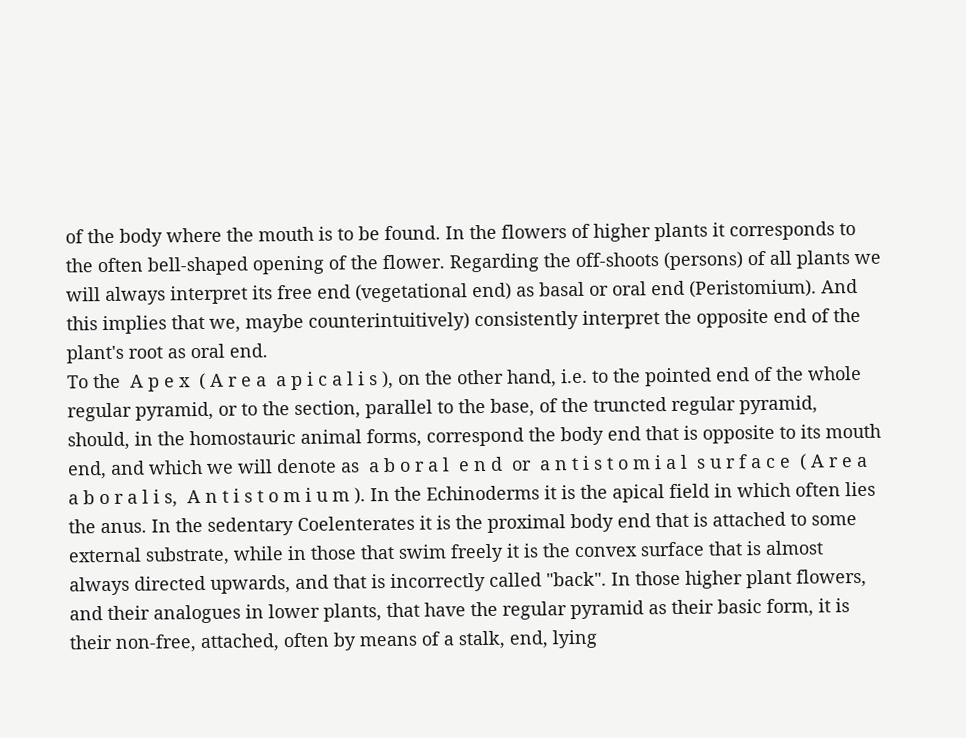of the body where the mouth is to be found. In the flowers of higher plants it corresponds to the often bell-shaped opening of the flower. Regarding the off-shoots (persons) of all plants we will always interpret its free end (vegetational end) as basal or oral end (Peristomium). And this implies that we, maybe counterintuitively) consistently interpret the opposite end of the plant's root as oral end.
To the  A p e x  ( A r e a  a p i c a l i s ), on the other hand, i.e. to the pointed end of the whole regular pyramid, or to the section, parallel to the base, of the truncted regular pyramid, should, in the homostauric animal forms, correspond the body end that is opposite to its mouth end, and which we will denote as  a b o r a l  e n d  or  a n t i s t o m i a l  s u r f a c e  ( A r e a  a b o r a l i s,  A n t i s t o m i u m ). In the Echinoderms it is the apical field in which often lies the anus. In the sedentary Coelenterates it is the proximal body end that is attached to some external substrate, while in those that swim freely it is the convex surface that is almost always directed upwards, and that is incorrectly called "back". In those higher plant flowers, and their analogues in lower plants, that have the regular pyramid as their basic form, it is their non-free, attached, often by means of a stalk, end, lying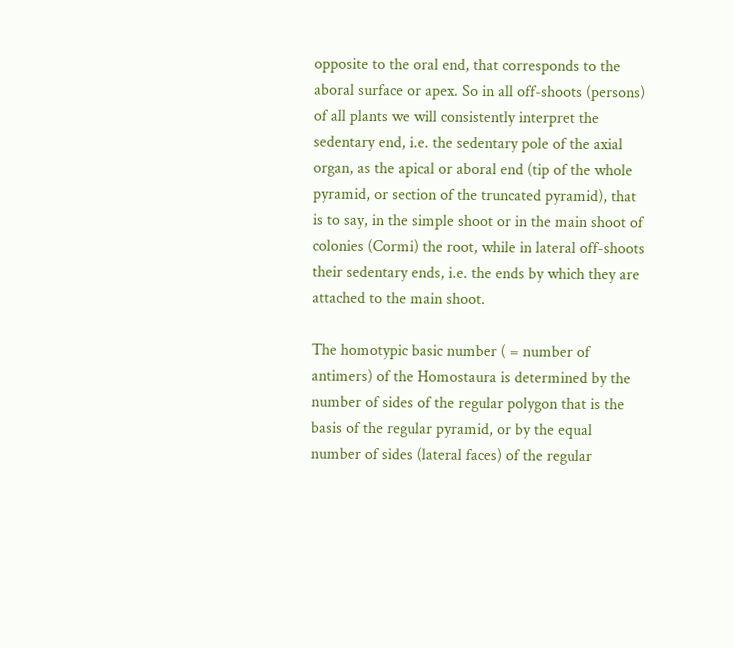opposite to the oral end, that corresponds to the aboral surface or apex. So in all off-shoots (persons) of all plants we will consistently interpret the sedentary end, i.e. the sedentary pole of the axial organ, as the apical or aboral end (tip of the whole pyramid, or section of the truncated pyramid), that is to say, in the simple shoot or in the main shoot of colonies (Cormi) the root, while in lateral off-shoots their sedentary ends, i.e. the ends by which they are attached to the main shoot.

The homotypic basic number ( = number of antimers) of the Homostaura is determined by the number of sides of the regular polygon that is the basis of the regular pyramid, or by the equal number of sides (lateral faces) of the regular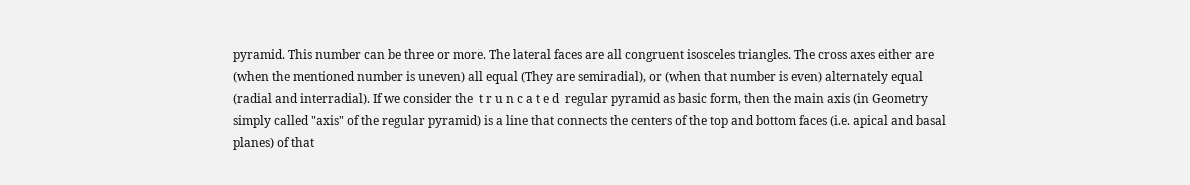pyramid. This number can be three or more. The lateral faces are all congruent isosceles triangles. The cross axes either are (when the mentioned number is uneven) all equal (They are semiradial), or (when that number is even) alternately equal (radial and interradial). If we consider the  t r u n c a t e d  regular pyramid as basic form, then the main axis (in Geometry simply called "axis" of the regular pyramid) is a line that connects the centers of the top and bottom faces (i.e. apical and basal planes) of that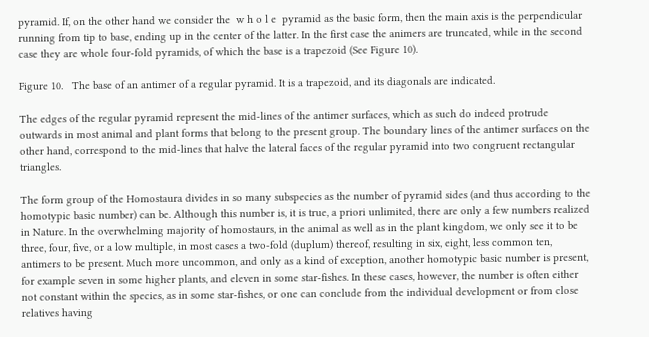pyramid. If, on the other hand we consider the  w h o l e  pyramid as the basic form, then the main axis is the perpendicular running from tip to base, ending up in the center of the latter. In the first case the animers are truncated, while in the second case they are whole four-fold pyramids, of which the base is a trapezoid (See Figure 10).

Figure 10.   The base of an antimer of a regular pyramid. It is a trapezoid, and its diagonals are indicated.

The edges of the regular pyramid represent the mid-lines of the antimer surfaces, which as such do indeed protrude outwards in most animal and plant forms that belong to the present group. The boundary lines of the antimer surfaces on the other hand, correspond to the mid-lines that halve the lateral faces of the regular pyramid into two congruent rectangular triangles.

The form group of the Homostaura divides in so many subspecies as the number of pyramid sides (and thus according to the homotypic basic number) can be. Although this number is, it is true, a priori unlimited, there are only a few numbers realized in Nature. In the overwhelming majority of homostaurs, in the animal as well as in the plant kingdom, we only see it to be three, four, five, or a low multiple, in most cases a two-fold (duplum) thereof, resulting in six, eight, less common ten, antimers to be present. Much more uncommon, and only as a kind of exception, another homotypic basic number is present, for example seven in some higher plants, and eleven in some star-fishes. In these cases, however, the number is often either not constant within the species, as in some star-fishes, or one can conclude from the individual development or from close relatives having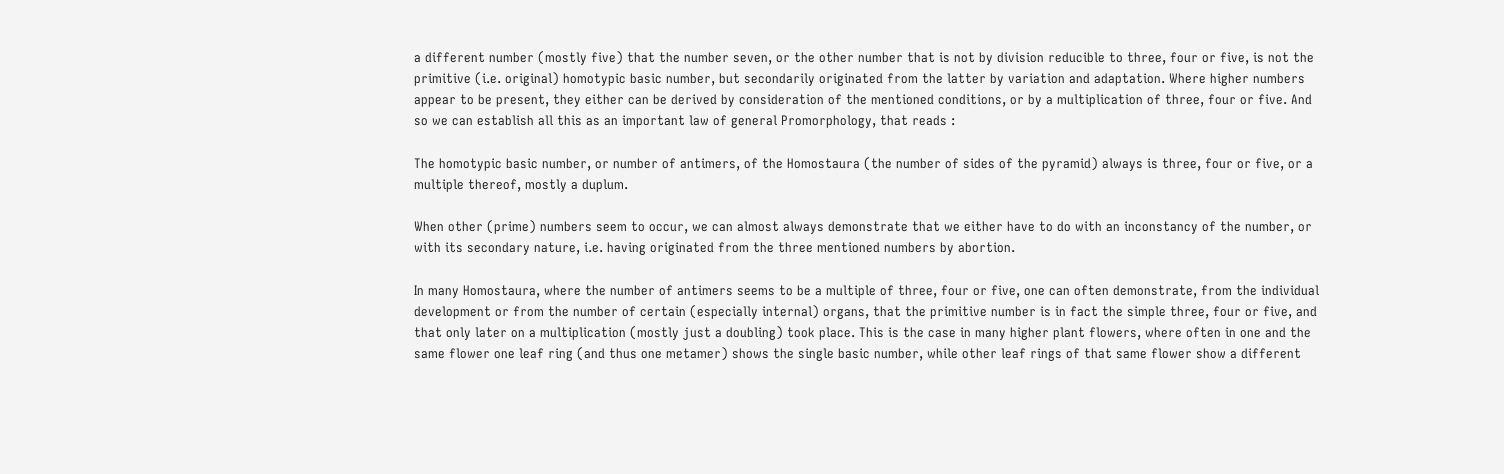a different number (mostly five) that the number seven, or the other number that is not by division reducible to three, four or five, is not the primitive (i.e. original) homotypic basic number, but secondarily originated from the latter by variation and adaptation. Where higher numbers appear to be present, they either can be derived by consideration of the mentioned conditions, or by a multiplication of three, four or five. And so we can establish all this as an important law of general Promorphology, that reads :

The homotypic basic number, or number of antimers, of the Homostaura (the number of sides of the pyramid) always is three, four or five, or a multiple thereof, mostly a duplum.

When other (prime) numbers seem to occur, we can almost always demonstrate that we either have to do with an inconstancy of the number, or with its secondary nature, i.e. having originated from the three mentioned numbers by abortion.

In many Homostaura, where the number of antimers seems to be a multiple of three, four or five, one can often demonstrate, from the individual development or from the number of certain (especially internal) organs, that the primitive number is in fact the simple three, four or five, and that only later on a multiplication (mostly just a doubling) took place. This is the case in many higher plant flowers, where often in one and the same flower one leaf ring (and thus one metamer) shows the single basic number, while other leaf rings of that same flower show a different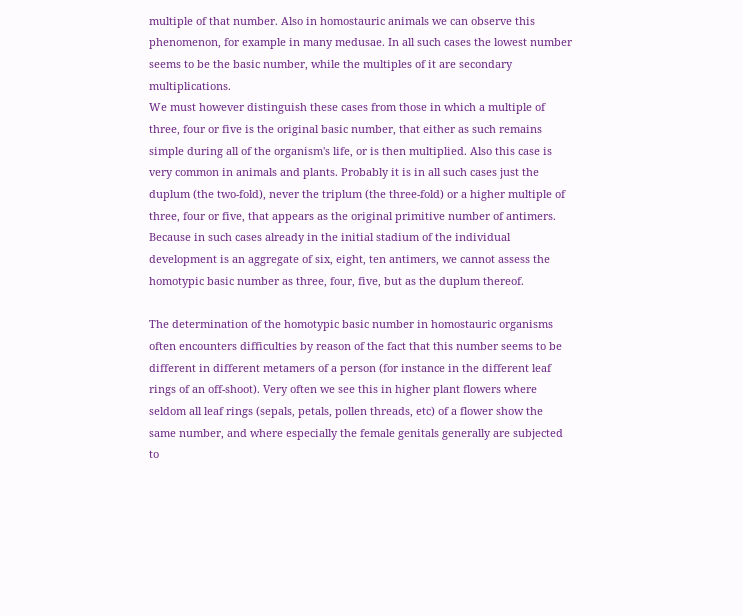multiple of that number. Also in homostauric animals we can observe this phenomenon, for example in many medusae. In all such cases the lowest number seems to be the basic number, while the multiples of it are secondary multiplications.
We must however distinguish these cases from those in which a multiple of three, four or five is the original basic number, that either as such remains simple during all of the organism's life, or is then multiplied. Also this case is very common in animals and plants. Probably it is in all such cases just the duplum (the two-fold), never the triplum (the three-fold) or a higher multiple of three, four or five, that appears as the original primitive number of antimers. Because in such cases already in the initial stadium of the individual development is an aggregate of six, eight, ten antimers, we cannot assess the homotypic basic number as three, four, five, but as the duplum thereof.

The determination of the homotypic basic number in homostauric organisms often encounters difficulties by reason of the fact that this number seems to be different in different metamers of a person (for instance in the different leaf rings of an off-shoot). Very often we see this in higher plant flowers where seldom all leaf rings (sepals, petals, pollen threads, etc) of a flower show the same number, and where especially the female genitals generally are subjected to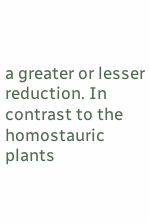a greater or lesser reduction. In contrast to the homostauric plants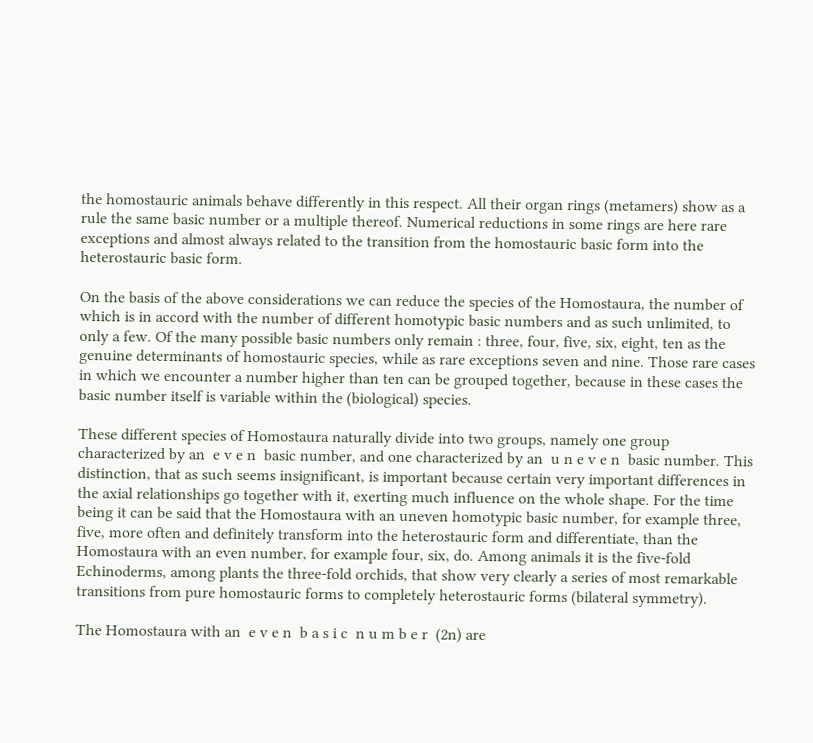the homostauric animals behave differently in this respect. All their organ rings (metamers) show as a rule the same basic number or a multiple thereof. Numerical reductions in some rings are here rare exceptions and almost always related to the transition from the homostauric basic form into the heterostauric basic form.

On the basis of the above considerations we can reduce the species of the Homostaura, the number of which is in accord with the number of different homotypic basic numbers and as such unlimited, to only a few. Of the many possible basic numbers only remain : three, four, five, six, eight, ten as the genuine determinants of homostauric species, while as rare exceptions seven and nine. Those rare cases in which we encounter a number higher than ten can be grouped together, because in these cases the basic number itself is variable within the (biological) species.

These different species of Homostaura naturally divide into two groups, namely one group characterized by an  e v e n  basic number, and one characterized by an  u n e v e n  basic number. This distinction, that as such seems insignificant, is important because certain very important differences in the axial relationships go together with it, exerting much influence on the whole shape. For the time being it can be said that the Homostaura with an uneven homotypic basic number, for example three, five, more often and definitely transform into the heterostauric form and differentiate, than the Homostaura with an even number, for example four, six, do. Among animals it is the five-fold Echinoderms, among plants the three-fold orchids, that show very clearly a series of most remarkable transitions from pure homostauric forms to completely heterostauric forms (bilateral symmetry).

The Homostaura with an  e v e n  b a s i c  n u m b e r  (2n) are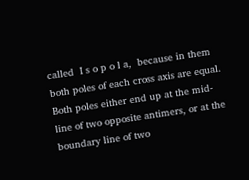called  I s o p o l a,  because in them both poles of each cross axis are equal. Both poles either end up at the mid-line of two opposite antimers, or at the boundary line of two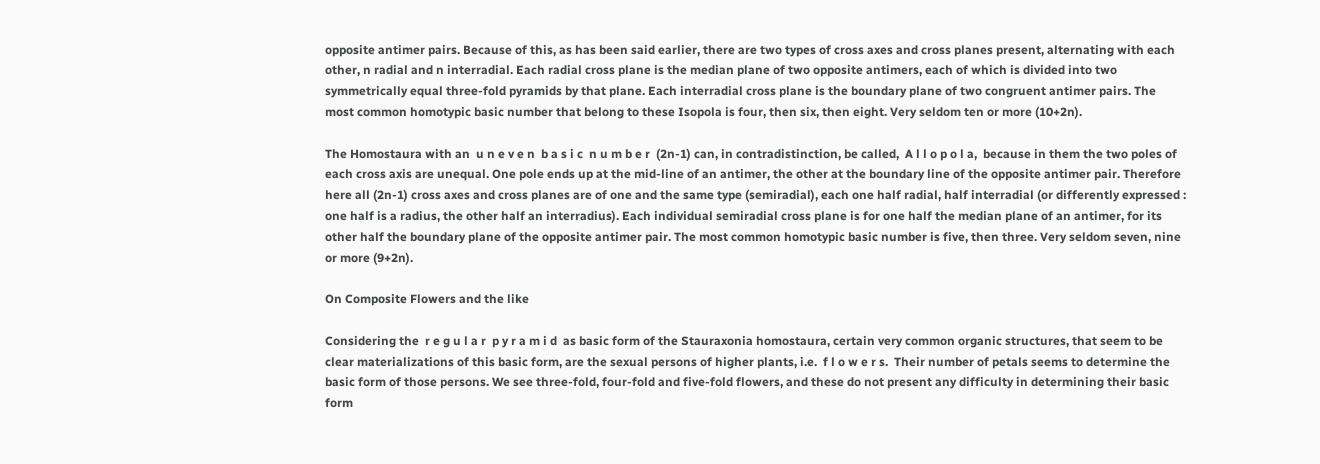opposite antimer pairs. Because of this, as has been said earlier, there are two types of cross axes and cross planes present, alternating with each other, n radial and n interradial. Each radial cross plane is the median plane of two opposite antimers, each of which is divided into two symmetrically equal three-fold pyramids by that plane. Each interradial cross plane is the boundary plane of two congruent antimer pairs. The most common homotypic basic number that belong to these Isopola is four, then six, then eight. Very seldom ten or more (10+2n).

The Homostaura with an  u n e v e n  b a s i c  n u m b e r  (2n-1) can, in contradistinction, be called,  A l l o p o l a,  because in them the two poles of each cross axis are unequal. One pole ends up at the mid-line of an antimer, the other at the boundary line of the opposite antimer pair. Therefore here all (2n-1) cross axes and cross planes are of one and the same type (semiradial), each one half radial, half interradial (or differently expressed : one half is a radius, the other half an interradius). Each individual semiradial cross plane is for one half the median plane of an antimer, for its other half the boundary plane of the opposite antimer pair. The most common homotypic basic number is five, then three. Very seldom seven, nine or more (9+2n).

On Composite Flowers and the like

Considering the  r e g u l a r  p y r a m i d  as basic form of the Stauraxonia homostaura, certain very common organic structures, that seem to be clear materializations of this basic form, are the sexual persons of higher plants, i.e.  f l o w e r s.  Their number of petals seems to determine the basic form of those persons. We see three-fold, four-fold and five-fold flowers, and these do not present any difficulty in determining their basic form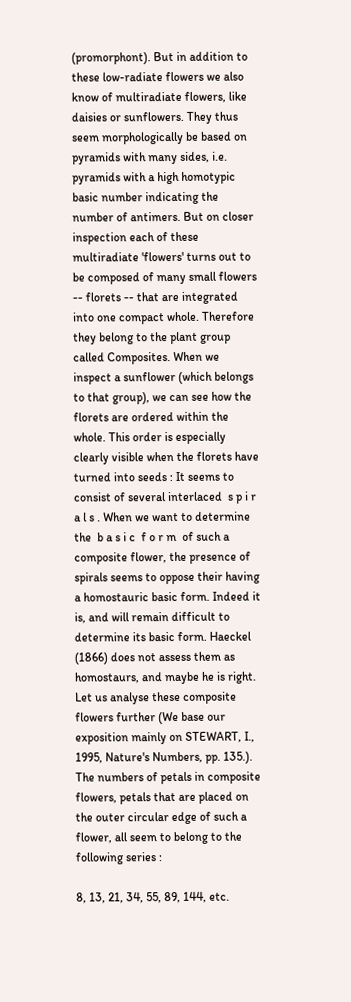(promorphont). But in addition to these low-radiate flowers we also know of multiradiate flowers, like daisies or sunflowers. They thus seem morphologically be based on pyramids with many sides, i.e. pyramids with a high homotypic basic number indicating the number of antimers. But on closer inspection each of these multiradiate 'flowers' turns out to be composed of many small flowers -- florets -- that are integrated into one compact whole. Therefore they belong to the plant group called Composites. When we inspect a sunflower (which belongs to that group), we can see how the florets are ordered within the whole. This order is especially clearly visible when the florets have turned into seeds : It seems to consist of several interlaced  s p i r a l s . When we want to determine the  b a s i c  f o r m  of such a composite flower, the presence of spirals seems to oppose their having a homostauric basic form. Indeed it is, and will remain difficult to determine its basic form. Haeckel (1866) does not assess them as homostaurs, and maybe he is right.
Let us analyse these composite flowers further (We base our exposition mainly on STEWART, I., 1995, Nature's Numbers, pp. 135.).
The numbers of petals in composite flowers, petals that are placed on the outer circular edge of such a flower, all seem to belong to the following series :

8, 13, 21, 34, 55, 89, 144, etc.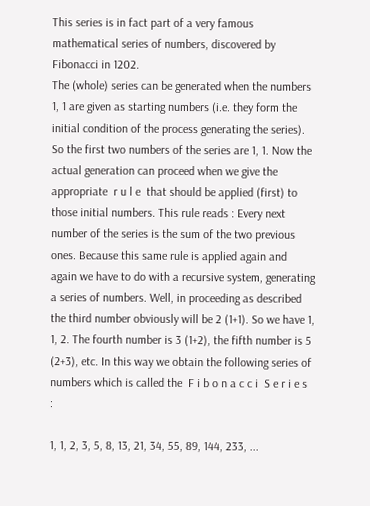This series is in fact part of a very famous mathematical series of numbers, discovered by Fibonacci in 1202.
The (whole) series can be generated when the numbers 1, 1 are given as starting numbers (i.e. they form the initial condition of the process generating the series). So the first two numbers of the series are 1, 1. Now the actual generation can proceed when we give the appropriate  r u l e  that should be applied (first) to those initial numbers. This rule reads : Every next number of the series is the sum of the two previous ones. Because this same rule is applied again and again we have to do with a recursive system, generating a series of numbers. Well, in proceeding as described the third number obviously will be 2 (1+1). So we have 1, 1, 2. The fourth number is 3 (1+2), the fifth number is 5 (2+3), etc. In this way we obtain the following series of numbers which is called the  F i b o n a c c i  S e r i e s  :

1, 1, 2, 3, 5, 8, 13, 21, 34, 55, 89, 144, 233, ...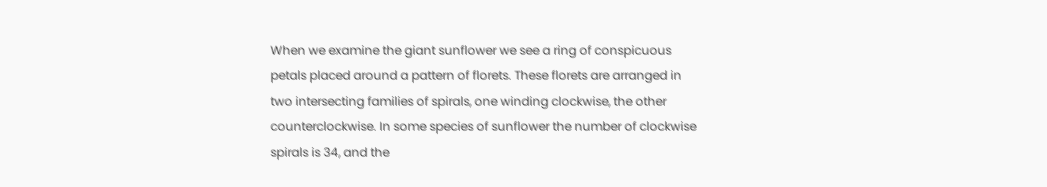When we examine the giant sunflower we see a ring of conspicuous petals placed around a pattern of florets. These florets are arranged in two intersecting families of spirals, one winding clockwise, the other counterclockwise. In some species of sunflower the number of clockwise spirals is 34, and the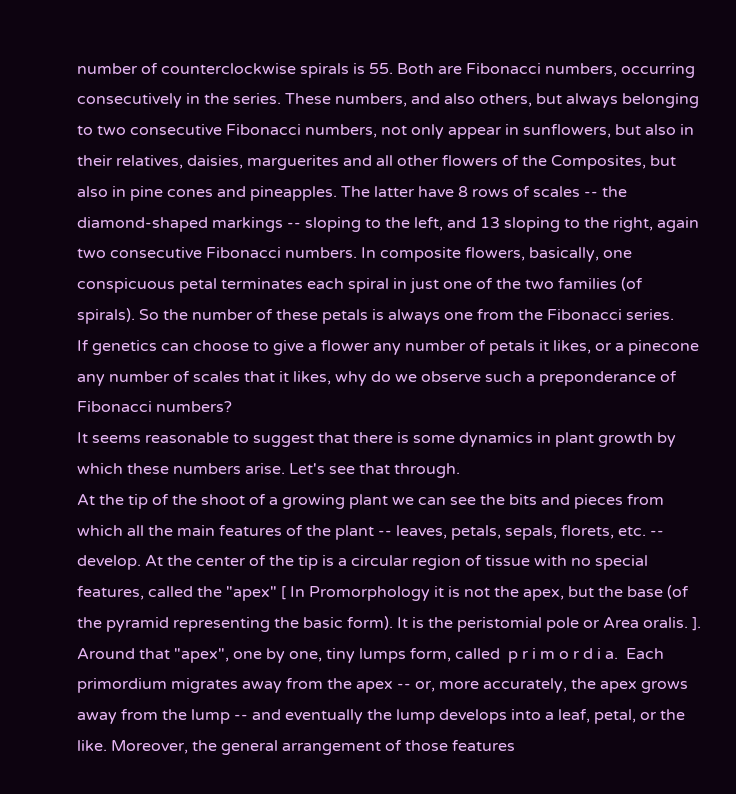number of counterclockwise spirals is 55. Both are Fibonacci numbers, occurring consecutively in the series. These numbers, and also others, but always belonging to two consecutive Fibonacci numbers, not only appear in sunflowers, but also in their relatives, daisies, marguerites and all other flowers of the Composites, but also in pine cones and pineapples. The latter have 8 rows of scales -- the diamond-shaped markings -- sloping to the left, and 13 sloping to the right, again two consecutive Fibonacci numbers. In composite flowers, basically, one conspicuous petal terminates each spiral in just one of the two families (of spirals). So the number of these petals is always one from the Fibonacci series.
If genetics can choose to give a flower any number of petals it likes, or a pinecone any number of scales that it likes, why do we observe such a preponderance of Fibonacci numbers?
It seems reasonable to suggest that there is some dynamics in plant growth by which these numbers arise. Let's see that through.
At the tip of the shoot of a growing plant we can see the bits and pieces from which all the main features of the plant -- leaves, petals, sepals, florets, etc. -- develop. At the center of the tip is a circular region of tissue with no special features, called the "apex" [ In Promorphology it is not the apex, but the base (of the pyramid representing the basic form). It is the peristomial pole or Area oralis. ]. Around that "apex", one by one, tiny lumps form, called  p r i m o r d i a.  Each primordium migrates away from the apex -- or, more accurately, the apex grows away from the lump -- and eventually the lump develops into a leaf, petal, or the like. Moreover, the general arrangement of those features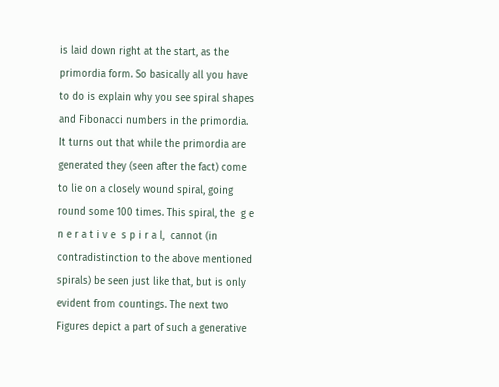is laid down right at the start, as the primordia form. So basically all you have to do is explain why you see spiral shapes and Fibonacci numbers in the primordia.
It turns out that while the primordia are generated they (seen after the fact) come to lie on a closely wound spiral, going round some 100 times. This spiral, the  g e n e r a t i v e  s p i r a l,  cannot (in contradistinction to the above mentioned spirals) be seen just like that, but is only evident from countings. The next two Figures depict a part of such a generative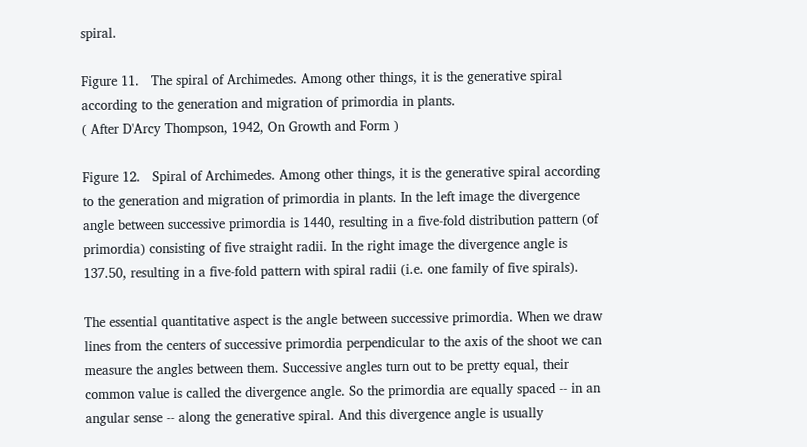spiral.

Figure 11.   The spiral of Archimedes. Among other things, it is the generative spiral according to the generation and migration of primordia in plants.
( After D'Arcy Thompson, 1942, On Growth and Form )

Figure 12.   Spiral of Archimedes. Among other things, it is the generative spiral according to the generation and migration of primordia in plants. In the left image the divergence angle between successive primordia is 1440, resulting in a five-fold distribution pattern (of primordia) consisting of five straight radii. In the right image the divergence angle is 137.50, resulting in a five-fold pattern with spiral radii (i.e. one family of five spirals).

The essential quantitative aspect is the angle between successive primordia. When we draw lines from the centers of successive primordia perpendicular to the axis of the shoot we can measure the angles between them. Successive angles turn out to be pretty equal, their common value is called the divergence angle. So the primordia are equally spaced -- in an angular sense -- along the generative spiral. And this divergence angle is usually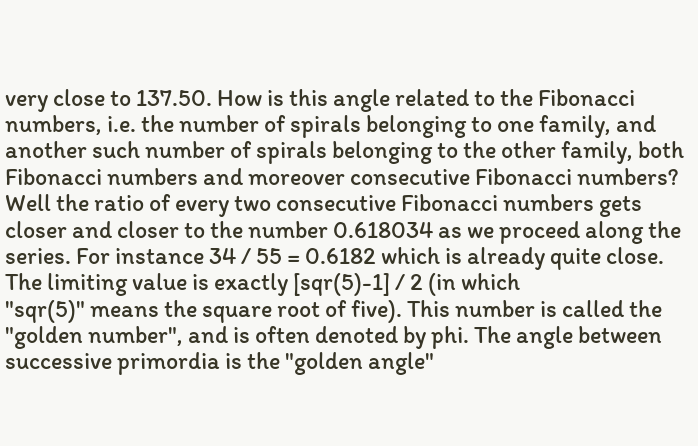very close to 137.50. How is this angle related to the Fibonacci numbers, i.e. the number of spirals belonging to one family, and another such number of spirals belonging to the other family, both Fibonacci numbers and moreover consecutive Fibonacci numbers?
Well the ratio of every two consecutive Fibonacci numbers gets closer and closer to the number 0.618034 as we proceed along the series. For instance 34 / 55 = 0.6182 which is already quite close. The limiting value is exactly [sqr(5)-1] / 2 (in which
"sqr(5)" means the square root of five). This number is called the "golden number", and is often denoted by phi. The angle between successive primordia is the "golden angle"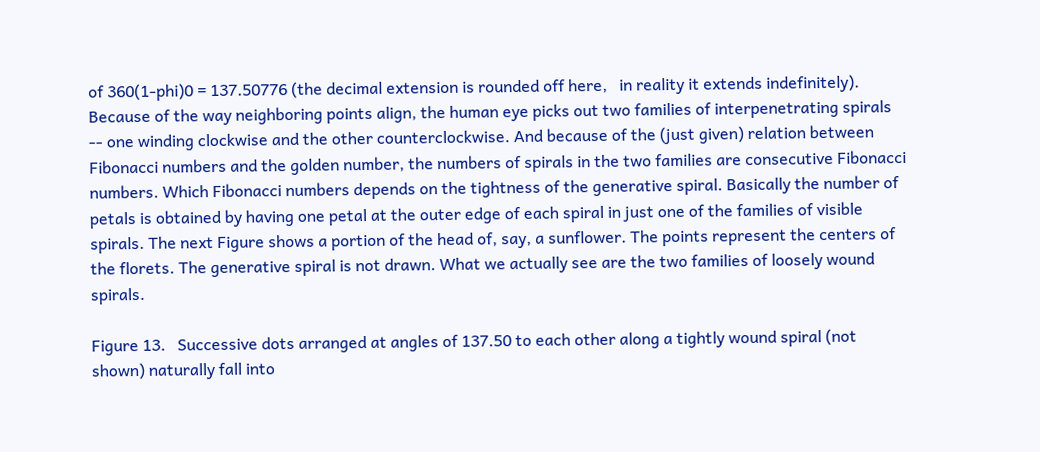of 360(1-phi)0 = 137.50776 (the decimal extension is rounded off here,   in reality it extends indefinitely). Because of the way neighboring points align, the human eye picks out two families of interpenetrating spirals -- one winding clockwise and the other counterclockwise. And because of the (just given) relation between Fibonacci numbers and the golden number, the numbers of spirals in the two families are consecutive Fibonacci numbers. Which Fibonacci numbers depends on the tightness of the generative spiral. Basically the number of petals is obtained by having one petal at the outer edge of each spiral in just one of the families of visible spirals. The next Figure shows a portion of the head of, say, a sunflower. The points represent the centers of the florets. The generative spiral is not drawn. What we actually see are the two families of loosely wound spirals.

Figure 13.   Successive dots arranged at angles of 137.50 to each other along a tightly wound spiral (not shown) naturally fall into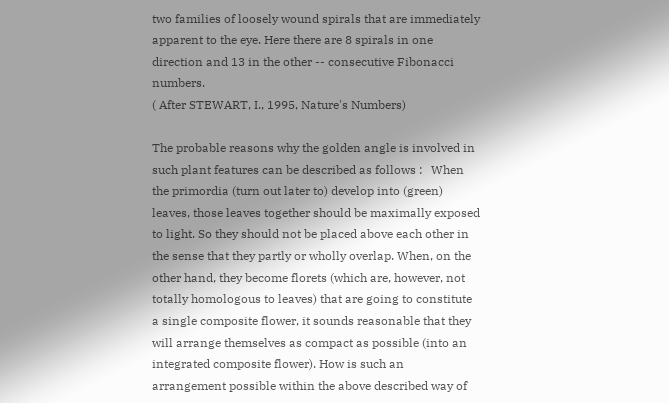two families of loosely wound spirals that are immediately apparent to the eye. Here there are 8 spirals in one direction and 13 in the other -- consecutive Fibonacci numbers.
( After STEWART, I., 1995, Nature's Numbers)

The probable reasons why the golden angle is involved in such plant features can be described as follows :   When the primordia (turn out later to) develop into (green) leaves, those leaves together should be maximally exposed to light. So they should not be placed above each other in the sense that they partly or wholly overlap. When, on the other hand, they become florets (which are, however, not totally homologous to leaves) that are going to constitute a single composite flower, it sounds reasonable that they will arrange themselves as compact as possible (into an integrated composite flower). How is such an arrangement possible within the above described way of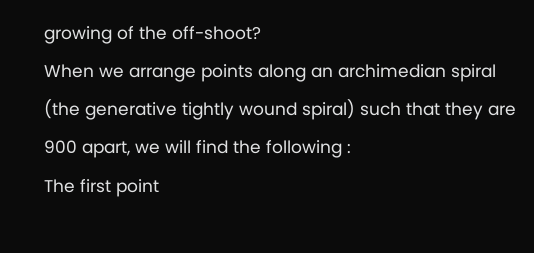growing of the off-shoot?
When we arrange points along an archimedian spiral (the generative tightly wound spiral) such that they are 900 apart, we will find the following :
The first point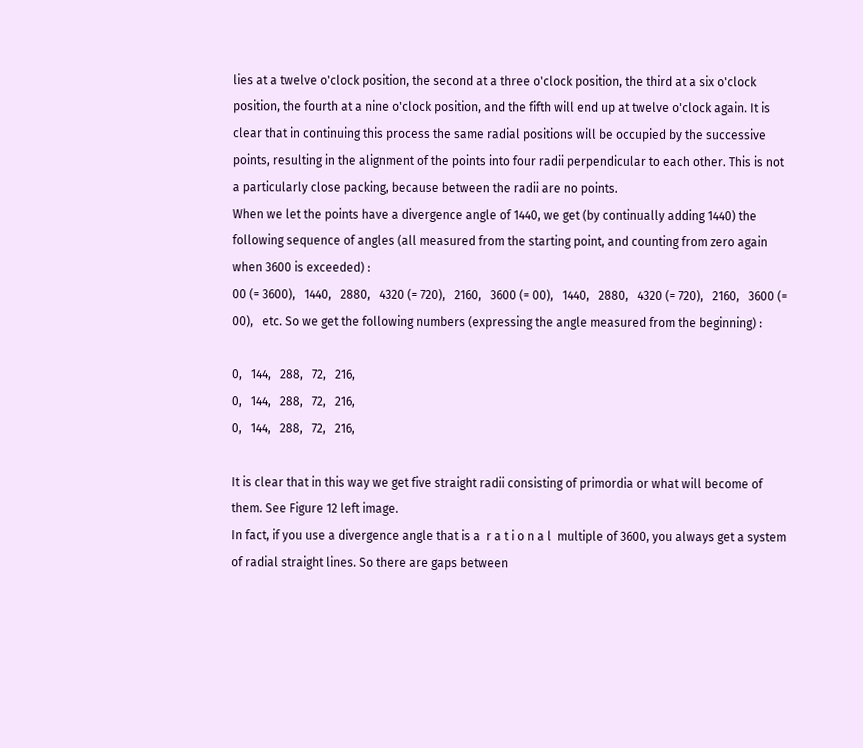lies at a twelve o'clock position, the second at a three o'clock position, the third at a six o'clock position, the fourth at a nine o'clock position, and the fifth will end up at twelve o'clock again. It is clear that in continuing this process the same radial positions will be occupied by the successive points, resulting in the alignment of the points into four radii perpendicular to each other. This is not a particularly close packing, because between the radii are no points.
When we let the points have a divergence angle of 1440, we get (by continually adding 1440) the following sequence of angles (all measured from the starting point, and counting from zero again when 3600 is exceeded) :
00 (= 3600),   1440,   2880,   4320 (= 720),   2160,   3600 (= 00),   1440,   2880,   4320 (= 720),   2160,   3600 (= 00),   etc. So we get the following numbers (expressing the angle measured from the beginning) :

0,   144,   288,   72,   216,
0,   144,   288,   72,   216,
0,   144,   288,   72,   216,

It is clear that in this way we get five straight radii consisting of primordia or what will become of them. See Figure 12 left image.
In fact, if you use a divergence angle that is a  r a t i o n a l  multiple of 3600, you always get a system of radial straight lines. So there are gaps between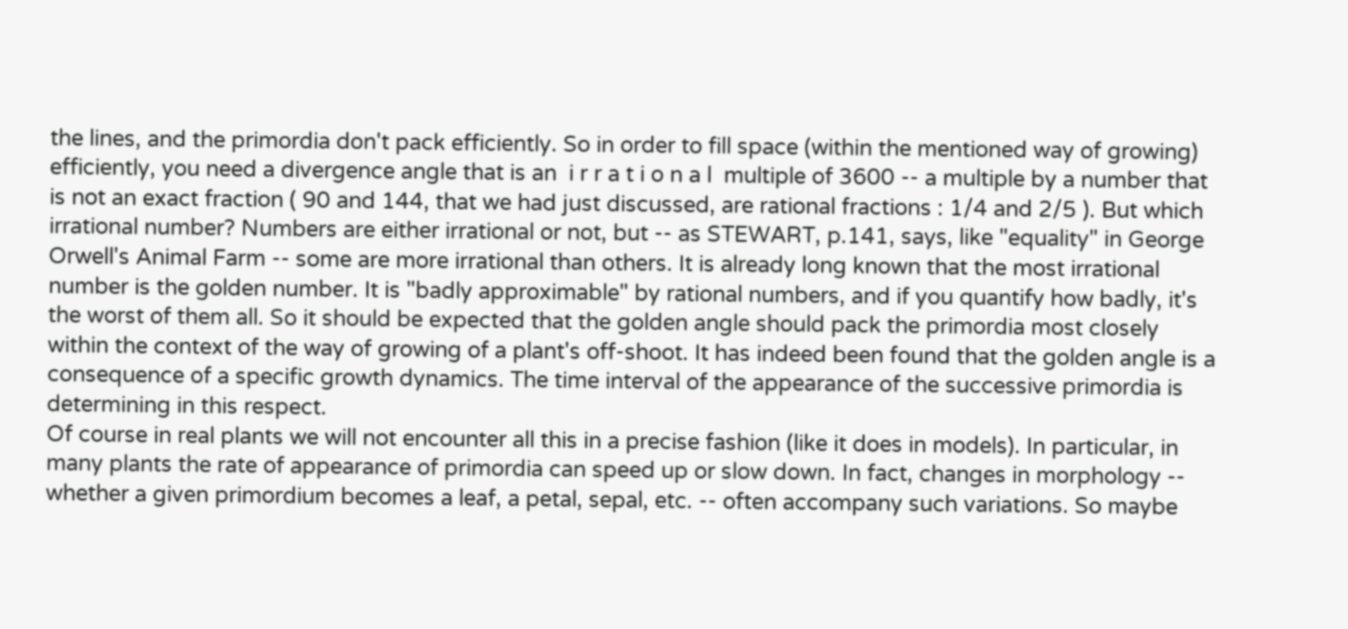the lines, and the primordia don't pack efficiently. So in order to fill space (within the mentioned way of growing) efficiently, you need a divergence angle that is an  i r r a t i o n a l  multiple of 3600 -- a multiple by a number that is not an exact fraction ( 90 and 144, that we had just discussed, are rational fractions : 1/4 and 2/5 ). But which irrational number? Numbers are either irrational or not, but -- as STEWART, p.141, says, like "equality" in George Orwell's Animal Farm -- some are more irrational than others. It is already long known that the most irrational number is the golden number. It is "badly approximable" by rational numbers, and if you quantify how badly, it's the worst of them all. So it should be expected that the golden angle should pack the primordia most closely within the context of the way of growing of a plant's off-shoot. It has indeed been found that the golden angle is a consequence of a specific growth dynamics. The time interval of the appearance of the successive primordia is determining in this respect.
Of course in real plants we will not encounter all this in a precise fashion (like it does in models). In particular, in many plants the rate of appearance of primordia can speed up or slow down. In fact, changes in morphology -- whether a given primordium becomes a leaf, a petal, sepal, etc. -- often accompany such variations. So maybe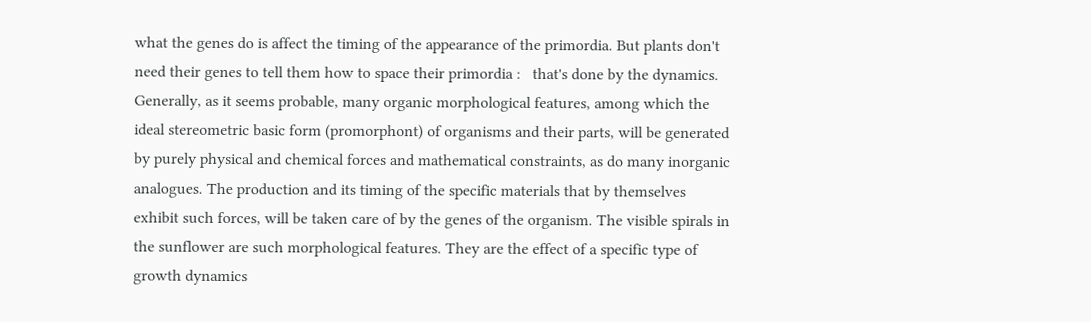what the genes do is affect the timing of the appearance of the primordia. But plants don't need their genes to tell them how to space their primordia :   that's done by the dynamics. Generally, as it seems probable, many organic morphological features, among which the ideal stereometric basic form (promorphont) of organisms and their parts, will be generated by purely physical and chemical forces and mathematical constraints, as do many inorganic analogues. The production and its timing of the specific materials that by themselves exhibit such forces, will be taken care of by the genes of the organism. The visible spirals in the sunflower are such morphological features. They are the effect of a specific type of growth dynamics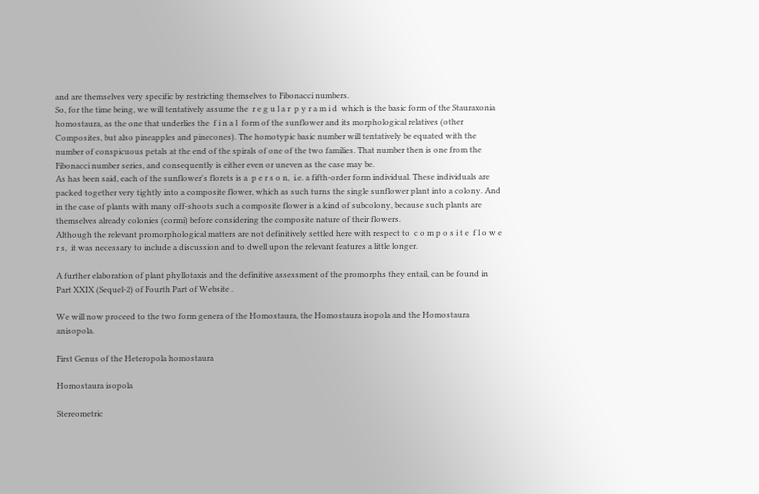and are themselves very specific by restricting themselves to Fibonacci numbers.
So, for the time being, we will tentatively assume the  r e g u l a r  p y r a m i d  which is the basic form of the Stauraxonia homostaura, as the one that underlies the  f i n a l  form of the sunflower and its morphological relatives (other Composites, but also pineapples and pinecones). The homotypic basic number will tentatively be equated with the number of conspicuous petals at the end of the spirals of one of the two families. That number then is one from the Fibonacci number series, and consequently is either even or uneven as the case may be.
As has been said, each of the sunflower's florets is a  p e r s o n,  i.e. a fifth-order form individual. These individuals are packed together very tightly into a composite flower, which as such turns the single sunflower plant into a colony. And in the case of plants with many off-shoots such a composite flower is a kind of subcolony, because such plants are themselves already colonies (cormi) before considering the composite nature of their flowers.
Although the relevant promorphological matters are not definitively settled here with respect to  c o m p o s i t e  f l o w e r s,  it was necessary to include a discussion and to dwell upon the relevant features a little longer.

A further elaboration of plant phyllotaxis and the definitive assessment of the promorphs they entail, can be found in Part XXIX (Sequel-2) of Fourth Part of Website .

We will now proceed to the two form genera of the Homostaura, the Homostaura isopola and the Homostaura anisopola.

First Genus of the Heteropola homostaura

Homostaura isopola

Stereometric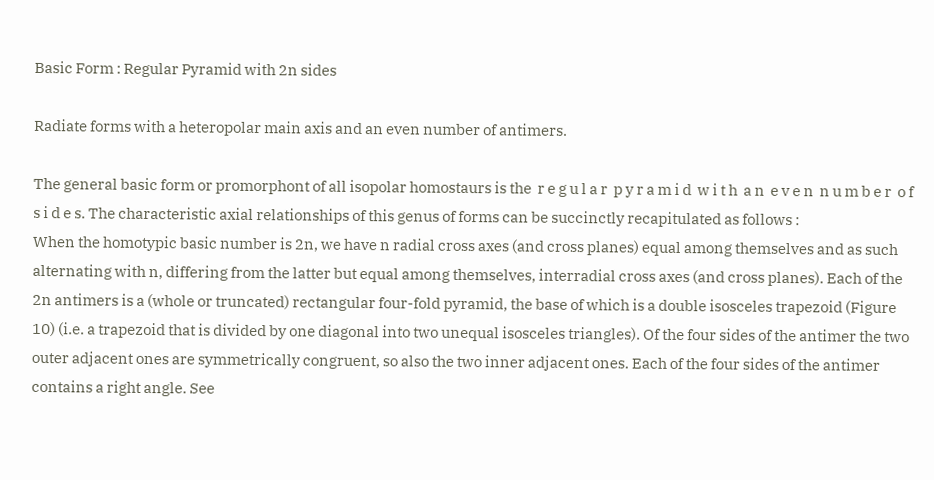Basic Form : Regular Pyramid with 2n sides

Radiate forms with a heteropolar main axis and an even number of antimers.

The general basic form or promorphont of all isopolar homostaurs is the  r e g u l a r  p y r a m i d  w i t h  a n  e v e n  n u m b e r  o f  s i d e s. The characteristic axial relationships of this genus of forms can be succinctly recapitulated as follows :
When the homotypic basic number is 2n, we have n radial cross axes (and cross planes) equal among themselves and as such alternating with n, differing from the latter but equal among themselves, interradial cross axes (and cross planes). Each of the 2n antimers is a (whole or truncated) rectangular four-fold pyramid, the base of which is a double isosceles trapezoid (Figure 10) (i.e. a trapezoid that is divided by one diagonal into two unequal isosceles triangles). Of the four sides of the antimer the two outer adjacent ones are symmetrically congruent, so also the two inner adjacent ones. Each of the four sides of the antimer contains a right angle. See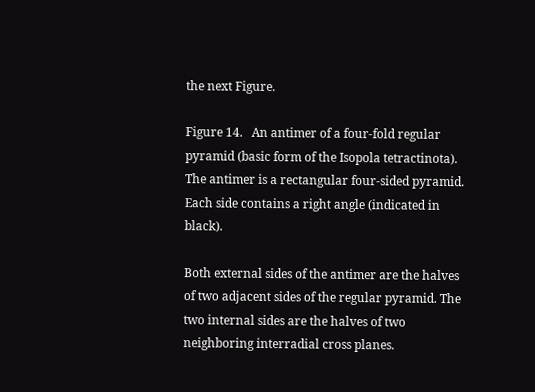the next Figure.

Figure 14.   An antimer of a four-fold regular pyramid (basic form of the Isopola tetractinota). The antimer is a rectangular four-sided pyramid. Each side contains a right angle (indicated in black).

Both external sides of the antimer are the halves of two adjacent sides of the regular pyramid. The two internal sides are the halves of two neighboring interradial cross planes.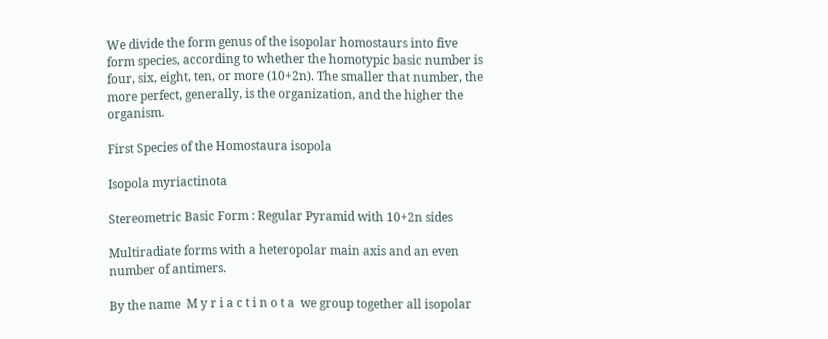We divide the form genus of the isopolar homostaurs into five form species, according to whether the homotypic basic number is four, six, eight, ten, or more (10+2n). The smaller that number, the more perfect, generally, is the organization, and the higher the organism.

First Species of the Homostaura isopola

Isopola myriactinota

Stereometric Basic Form : Regular Pyramid with 10+2n sides

Multiradiate forms with a heteropolar main axis and an even number of antimers.

By the name  M y r i a c t i n o t a  we group together all isopolar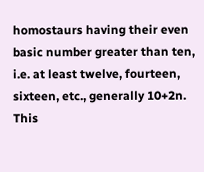homostaurs having their even basic number greater than ten, i.e. at least twelve, fourteen, sixteen, etc., generally 10+2n. This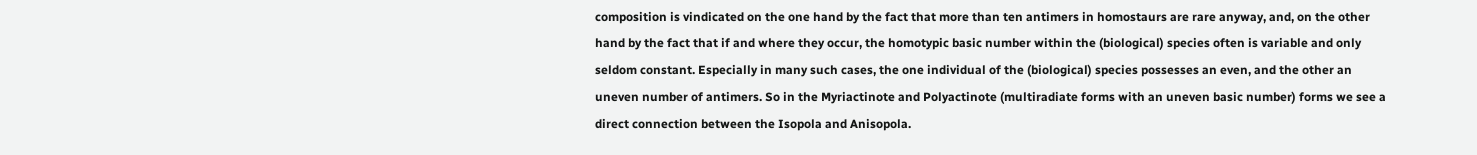composition is vindicated on the one hand by the fact that more than ten antimers in homostaurs are rare anyway, and, on the other hand by the fact that if and where they occur, the homotypic basic number within the (biological) species often is variable and only seldom constant. Especially in many such cases, the one individual of the (biological) species possesses an even, and the other an uneven number of antimers. So in the Myriactinote and Polyactinote (multiradiate forms with an uneven basic number) forms we see a direct connection between the Isopola and Anisopola.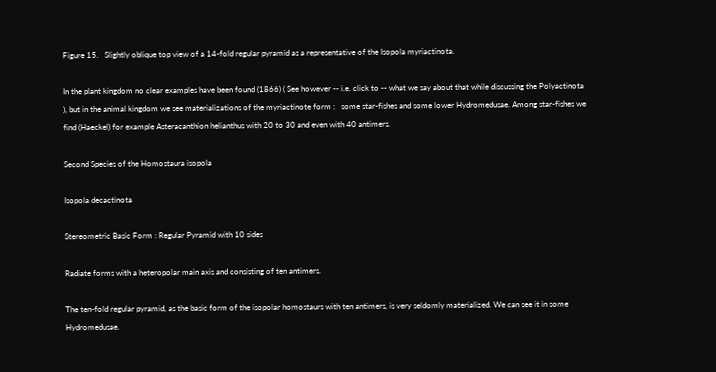Figure 15.   Slightly oblique top view of a 14-fold regular pyramid as a representative of the Isopola myriactinota.

In the plant kingdom no clear examples have been found (1866) ( See however -- i.e. click to -- what we say about that while discussing the Polyactinota ), but in the animal kingdom we see materializations of the myriactinote form :   some star-fishes and some lower Hydromedusae. Among star-fishes we find (Haeckel) for example Asteracanthion helianthus with 20 to 30 and even with 40 antimers.

Second Species of the Homostaura isopola

Isopola decactinota

Stereometric Basic Form : Regular Pyramid with 10 sides

Radiate forms with a heteropolar main axis and consisting of ten antimers.

The ten-fold regular pyramid, as the basic form of the isopolar homostaurs with ten antimers, is very seldomly materialized. We can see it in some Hydromedusae.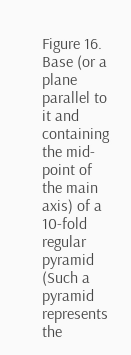Figure 16.   Base (or a plane parallel to it and containing the mid-point of the main axis) of a 10-fold regular pyramid (Such a pyramid represents the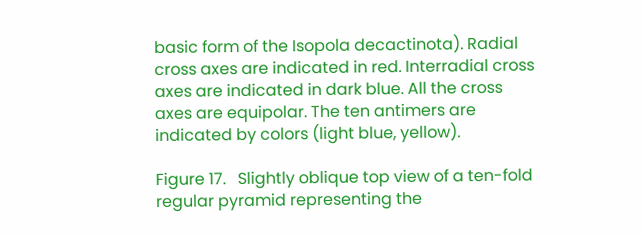basic form of the Isopola decactinota). Radial cross axes are indicated in red. Interradial cross axes are indicated in dark blue. All the cross axes are equipolar. The ten antimers are indicated by colors (light blue, yellow).

Figure 17.   Slightly oblique top view of a ten-fold regular pyramid representing the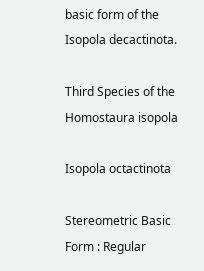basic form of the Isopola decactinota.

Third Species of the Homostaura isopola

Isopola octactinota

Stereometric Basic Form : Regular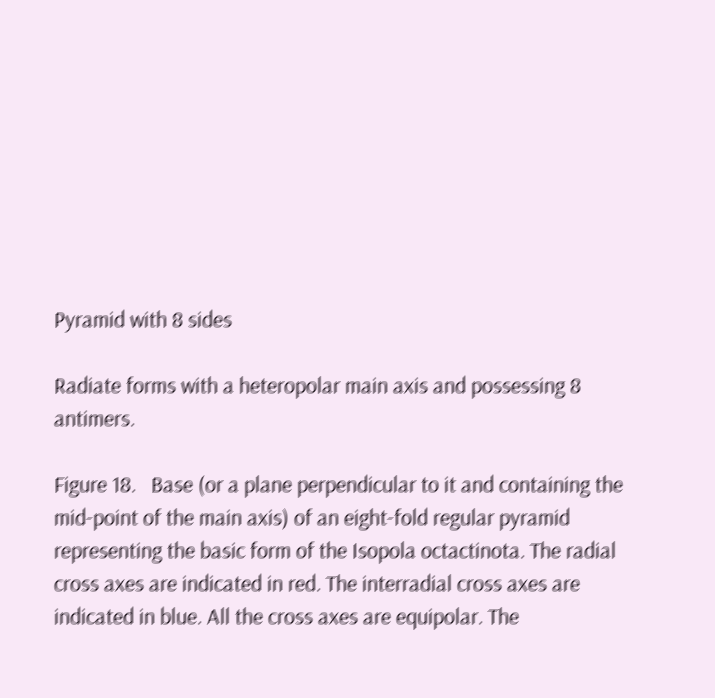Pyramid with 8 sides

Radiate forms with a heteropolar main axis and possessing 8 antimers.

Figure 18.   Base (or a plane perpendicular to it and containing the mid-point of the main axis) of an eight-fold regular pyramid representing the basic form of the Isopola octactinota. The radial cross axes are indicated in red. The interradial cross axes are indicated in blue. All the cross axes are equipolar. The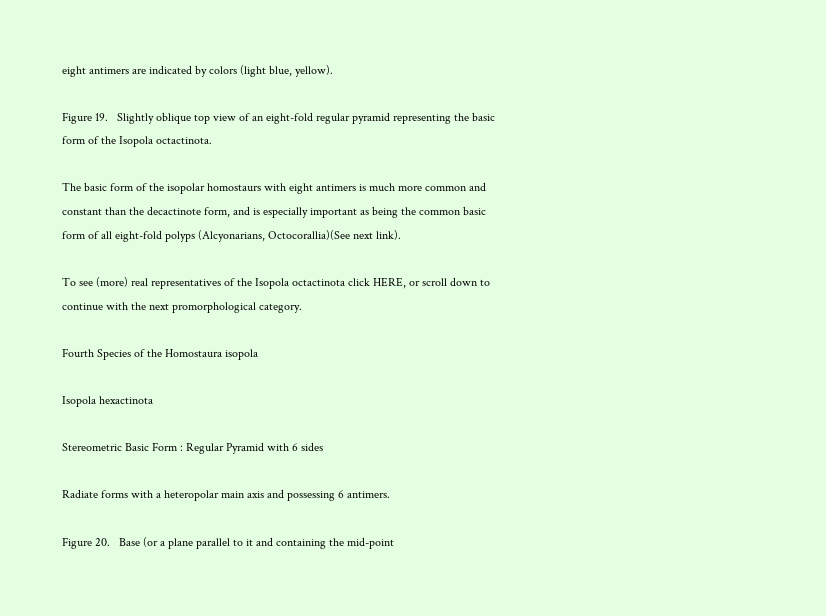eight antimers are indicated by colors (light blue, yellow).

Figure 19.   Slightly oblique top view of an eight-fold regular pyramid representing the basic form of the Isopola octactinota.

The basic form of the isopolar homostaurs with eight antimers is much more common and constant than the decactinote form, and is especially important as being the common basic form of all eight-fold polyps (Alcyonarians, Octocorallia)(See next link).

To see (more) real representatives of the Isopola octactinota click HERE, or scroll down to continue with the next promorphological category.

Fourth Species of the Homostaura isopola

Isopola hexactinota

Stereometric Basic Form : Regular Pyramid with 6 sides

Radiate forms with a heteropolar main axis and possessing 6 antimers.

Figure 20.   Base (or a plane parallel to it and containing the mid-point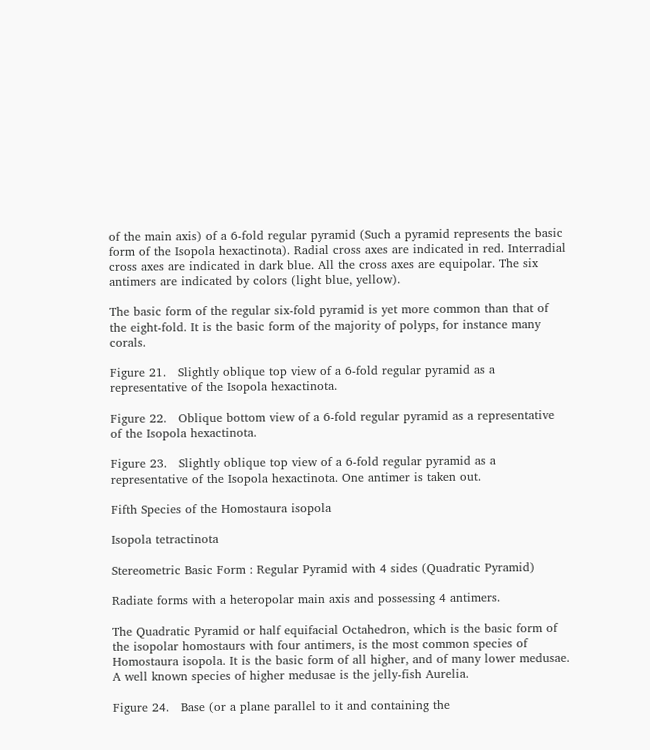of the main axis) of a 6-fold regular pyramid (Such a pyramid represents the basic form of the Isopola hexactinota). Radial cross axes are indicated in red. Interradial cross axes are indicated in dark blue. All the cross axes are equipolar. The six antimers are indicated by colors (light blue, yellow).

The basic form of the regular six-fold pyramid is yet more common than that of the eight-fold. It is the basic form of the majority of polyps, for instance many corals.

Figure 21.   Slightly oblique top view of a 6-fold regular pyramid as a representative of the Isopola hexactinota.

Figure 22.   Oblique bottom view of a 6-fold regular pyramid as a representative of the Isopola hexactinota.

Figure 23.   Slightly oblique top view of a 6-fold regular pyramid as a representative of the Isopola hexactinota. One antimer is taken out.

Fifth Species of the Homostaura isopola

Isopola tetractinota

Stereometric Basic Form : Regular Pyramid with 4 sides (Quadratic Pyramid)

Radiate forms with a heteropolar main axis and possessing 4 antimers.

The Quadratic Pyramid or half equifacial Octahedron, which is the basic form of the isopolar homostaurs with four antimers, is the most common species of Homostaura isopola. It is the basic form of all higher, and of many lower medusae. A well known species of higher medusae is the jelly-fish Aurelia.

Figure 24.   Base (or a plane parallel to it and containing the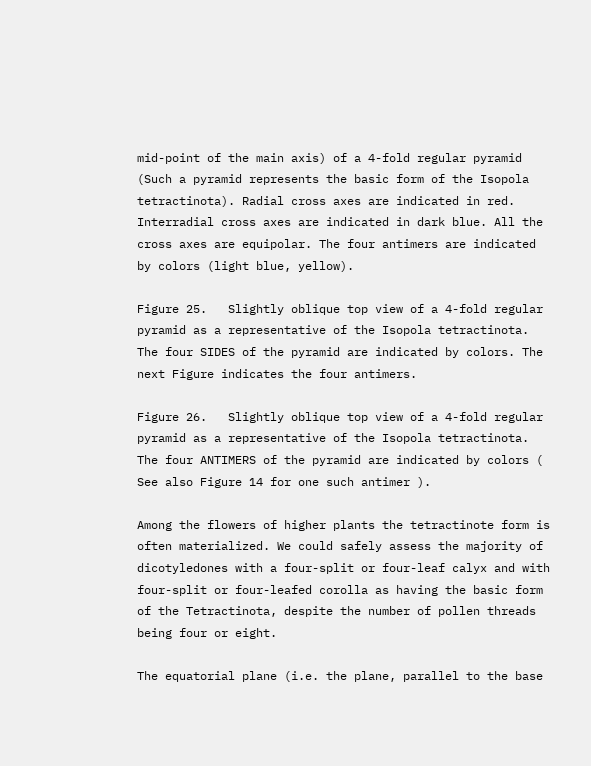mid-point of the main axis) of a 4-fold regular pyramid (Such a pyramid represents the basic form of the Isopola tetractinota). Radial cross axes are indicated in red. Interradial cross axes are indicated in dark blue. All the cross axes are equipolar. The four antimers are indicated by colors (light blue, yellow).

Figure 25.   Slightly oblique top view of a 4-fold regular pyramid as a representative of the Isopola tetractinota. The four SIDES of the pyramid are indicated by colors. The next Figure indicates the four antimers.

Figure 26.   Slightly oblique top view of a 4-fold regular pyramid as a representative of the Isopola tetractinota. The four ANTIMERS of the pyramid are indicated by colors ( See also Figure 14 for one such antimer ).

Among the flowers of higher plants the tetractinote form is often materialized. We could safely assess the majority of dicotyledones with a four-split or four-leaf calyx and with four-split or four-leafed corolla as having the basic form of the Tetractinota, despite the number of pollen threads being four or eight.

The equatorial plane (i.e. the plane, parallel to the base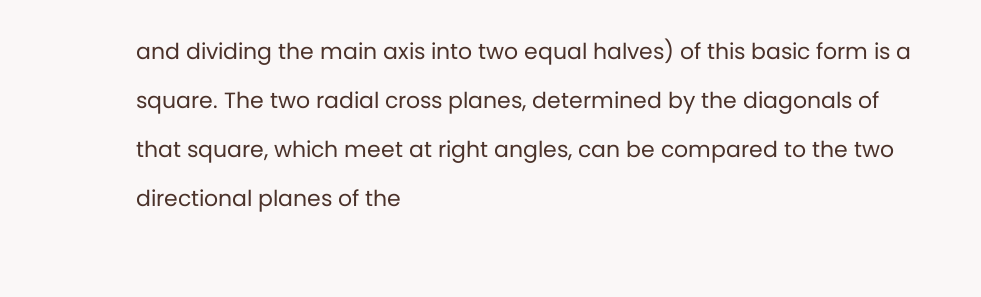and dividing the main axis into two equal halves) of this basic form is a square. The two radial cross planes, determined by the diagonals of that square, which meet at right angles, can be compared to the two directional planes of the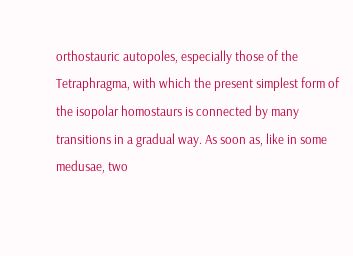orthostauric autopoles, especially those of the Tetraphragma, with which the present simplest form of the isopolar homostaurs is connected by many transitions in a gradual way. As soon as, like in some medusae, two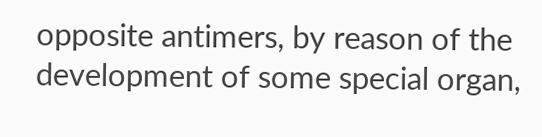opposite antimers, by reason of the development of some special organ,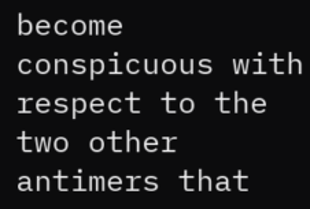become conspicuous with respect to the two other antimers that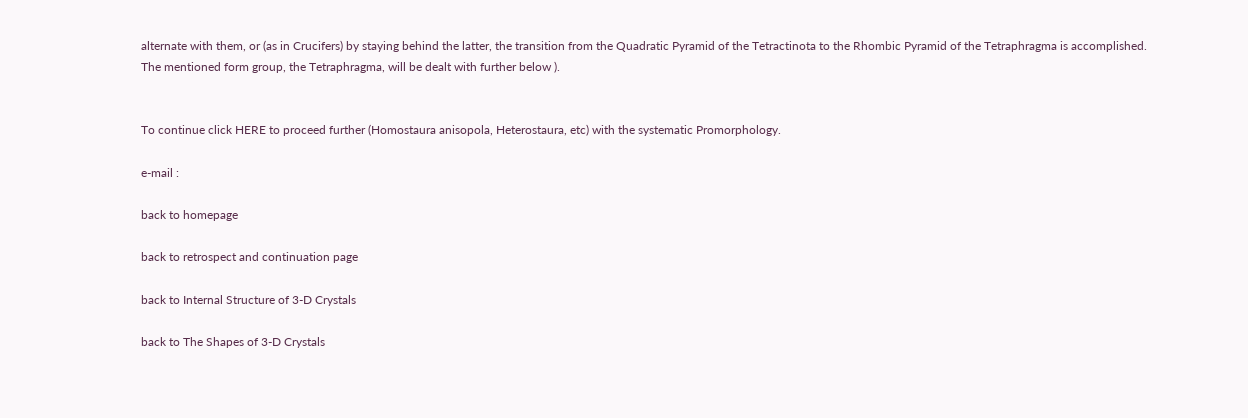alternate with them, or (as in Crucifers) by staying behind the latter, the transition from the Quadratic Pyramid of the Tetractinota to the Rhombic Pyramid of the Tetraphragma is accomplished.
The mentioned form group, the Tetraphragma, will be dealt with further below ).


To continue click HERE to proceed further (Homostaura anisopola, Heterostaura, etc) with the systematic Promorphology.

e-mail :

back to homepage

back to retrospect and continuation page

back to Internal Structure of 3-D Crystals

back to The Shapes of 3-D Crystals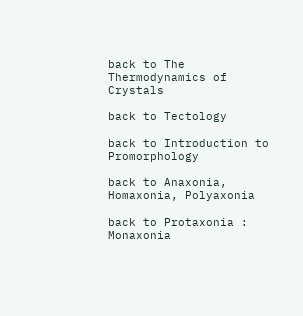back to The Thermodynamics of Crystals

back to Tectology

back to Introduction to Promorphology

back to Anaxonia, Homaxonia, Polyaxonia

back to Protaxonia : Monaxonia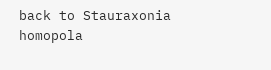back to Stauraxonia homopola